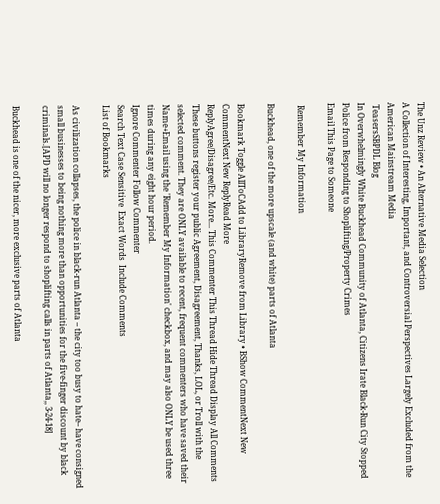The Unz Review • An Alternative Media Selection
A Collection of Interesting, Important, and Controversial Perspectives Largely Excluded from the American Mainstream Media
 TeasersSBPDL Blog
In Overwhelmingly White Buckhead Community of Atlanta, Citizens Irate Black-Run City Stopped Police from Responding to Shoplifting/Property Crimes
Email This Page to Someone

 Remember My Information

Buckhead, one of the more upscale (and white) parts of Atlanta

Bookmark Toggle AllToCAdd to LibraryRemove from Library • BShow CommentNext New CommentNext New ReplyRead More
ReplyAgree/Disagree/Etc. More... This Commenter This Thread Hide Thread Display All Comments
These buttons register your public Agreement, Disagreement, Thanks, LOL, or Troll with the selected comment. They are ONLY available to recent, frequent commenters who have saved their Name+Email using the 'Remember My Information' checkbox, and may also ONLY be used three times during any eight hour period.
Ignore Commenter Follow Commenter
Search Text Case Sensitive  Exact Words  Include Comments
List of Bookmarks

As civilization collapses, the police in black-run Atlanta – the city too busy to hate– have consigned small businesses to being nothing more than opportunities for the five-finger discount by black criminals.[APD will no longer respond to shoplifting calls in parts of Atlanta,, 3-24-18]

Buckhead is one of the nicer, more exclusive parts of Atlanta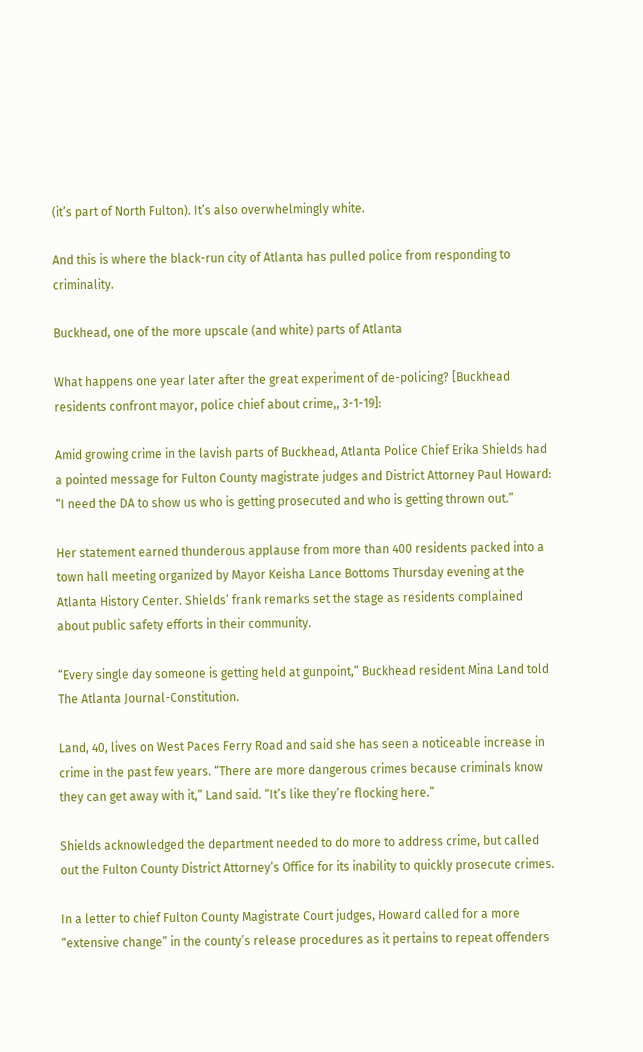(it’s part of North Fulton). It’s also overwhelmingly white.

And this is where the black-run city of Atlanta has pulled police from responding to criminality.

Buckhead, one of the more upscale (and white) parts of Atlanta

What happens one year later after the great experiment of de-policing? [Buckhead residents confront mayor, police chief about crime,, 3-1-19]:

Amid growing crime in the lavish parts of Buckhead, Atlanta Police Chief Erika Shields had a pointed message for Fulton County magistrate judges and District Attorney Paul Howard: “I need the DA to show us who is getting prosecuted and who is getting thrown out.”

Her statement earned thunderous applause from more than 400 residents packed into a town hall meeting organized by Mayor Keisha Lance Bottoms Thursday evening at the Atlanta History Center. Shields’ frank remarks set the stage as residents complained about public safety efforts in their community.

“Every single day someone is getting held at gunpoint,” Buckhead resident Mina Land told The Atlanta Journal-Constitution.

Land, 40, lives on West Paces Ferry Road and said she has seen a noticeable increase in crime in the past few years. “There are more dangerous crimes because criminals know they can get away with it,” Land said. “It’s like they’re flocking here.”

Shields acknowledged the department needed to do more to address crime, but called out the Fulton County District Attorney’s Office for its inability to quickly prosecute crimes.

In a letter to chief Fulton County Magistrate Court judges, Howard called for a more “extensive change” in the county’s release procedures as it pertains to repeat offenders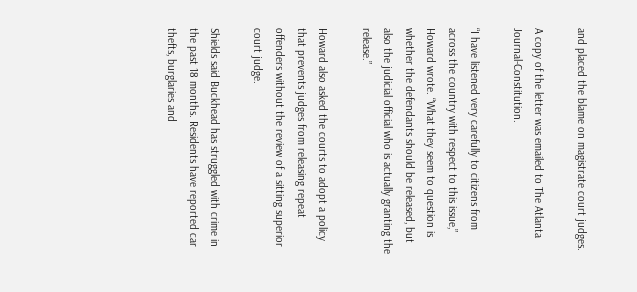and placed the blame on magistrate court judges.

A copy of the letter was emailed to The Atlanta Journal-Constitution.

“I have listened very carefully to citizens from across the country with respect to this issue,” Howard wrote. “What they seem to question is whether the defendants should be released, but also the judicial official who is actually granting the release.”

Howard also asked the courts to adopt a policy that prevents judges from releasing repeat offenders without the review of a sitting superior court judge.

Shields said Buckhead has struggled with crime in the past 18 months. Residents have reported car thefts, burglaries and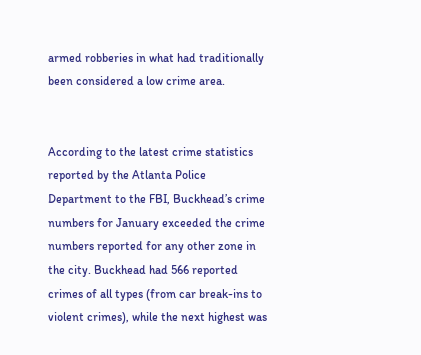armed robberies in what had traditionally been considered a low crime area.


According to the latest crime statistics reported by the Atlanta Police Department to the FBI, Buckhead’s crime numbers for January exceeded the crime numbers reported for any other zone in the city. Buckhead had 566 reported crimes of all types (from car break-ins to violent crimes), while the next highest was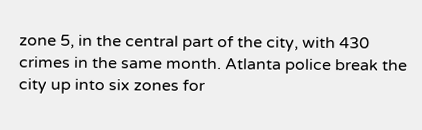zone 5, in the central part of the city, with 430 crimes in the same month. Atlanta police break the city up into six zones for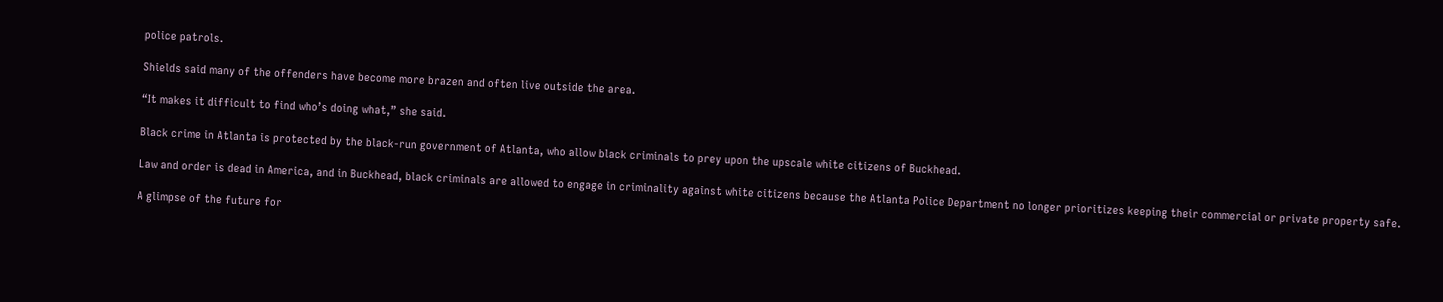police patrols.

Shields said many of the offenders have become more brazen and often live outside the area.

“It makes it difficult to find who’s doing what,” she said.

Black crime in Atlanta is protected by the black-run government of Atlanta, who allow black criminals to prey upon the upscale white citizens of Buckhead.

Law and order is dead in America, and in Buckhead, black criminals are allowed to engage in criminality against white citizens because the Atlanta Police Department no longer prioritizes keeping their commercial or private property safe.

A glimpse of the future for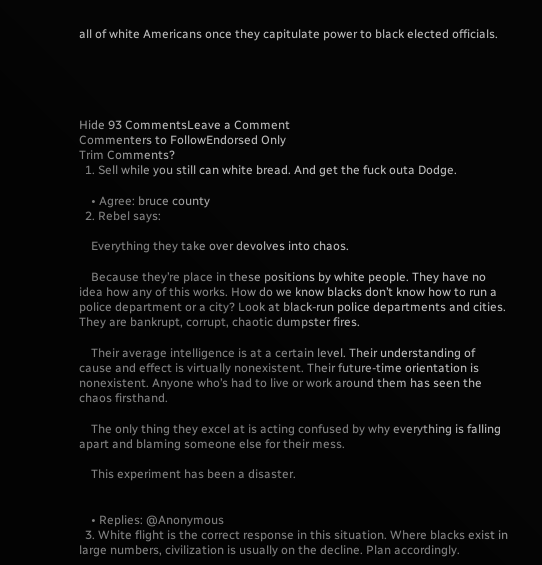all of white Americans once they capitulate power to black elected officials.





Hide 93 CommentsLeave a Comment
Commenters to FollowEndorsed Only
Trim Comments?
  1. Sell while you still can white bread. And get the fuck outa Dodge.

    • Agree: bruce county
  2. Rebel says:

    Everything they take over devolves into chaos.

    Because they’re place in these positions by white people. They have no idea how any of this works. How do we know blacks don’t know how to run a police department or a city? Look at black-run police departments and cities. They are bankrupt, corrupt, chaotic dumpster fires.

    Their average intelligence is at a certain level. Their understanding of cause and effect is virtually nonexistent. Their future-time orientation is nonexistent. Anyone who’s had to live or work around them has seen the chaos firsthand.

    The only thing they excel at is acting confused by why everything is falling apart and blaming someone else for their mess.

    This experiment has been a disaster.


    • Replies: @Anonymous
  3. White flight is the correct response in this situation. Where blacks exist in large numbers, civilization is usually on the decline. Plan accordingly.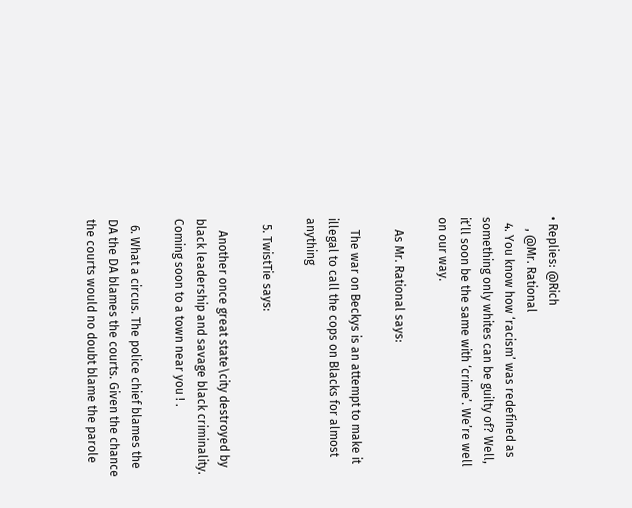• Replies: @Rich
    , @Mr. Rational
  4. You know how ‘racism’ was redefined as something only whites can be guilty of? Well, it’ll soon be the same with ‘crime’. We’re well on our way.

    As Mr. Rational says:

    The war on Beckys is an attempt to make it illegal to call the cops on Blacks for almost anything

  5. TwistTie says:

    Another once great state\city destroyed by black leadership and savage black criminality. Coming soon to a town near you ! .

  6. What a circus. The police chief blames the DA the DA blames the courts. Given the chance the courts would no doubt blame the parole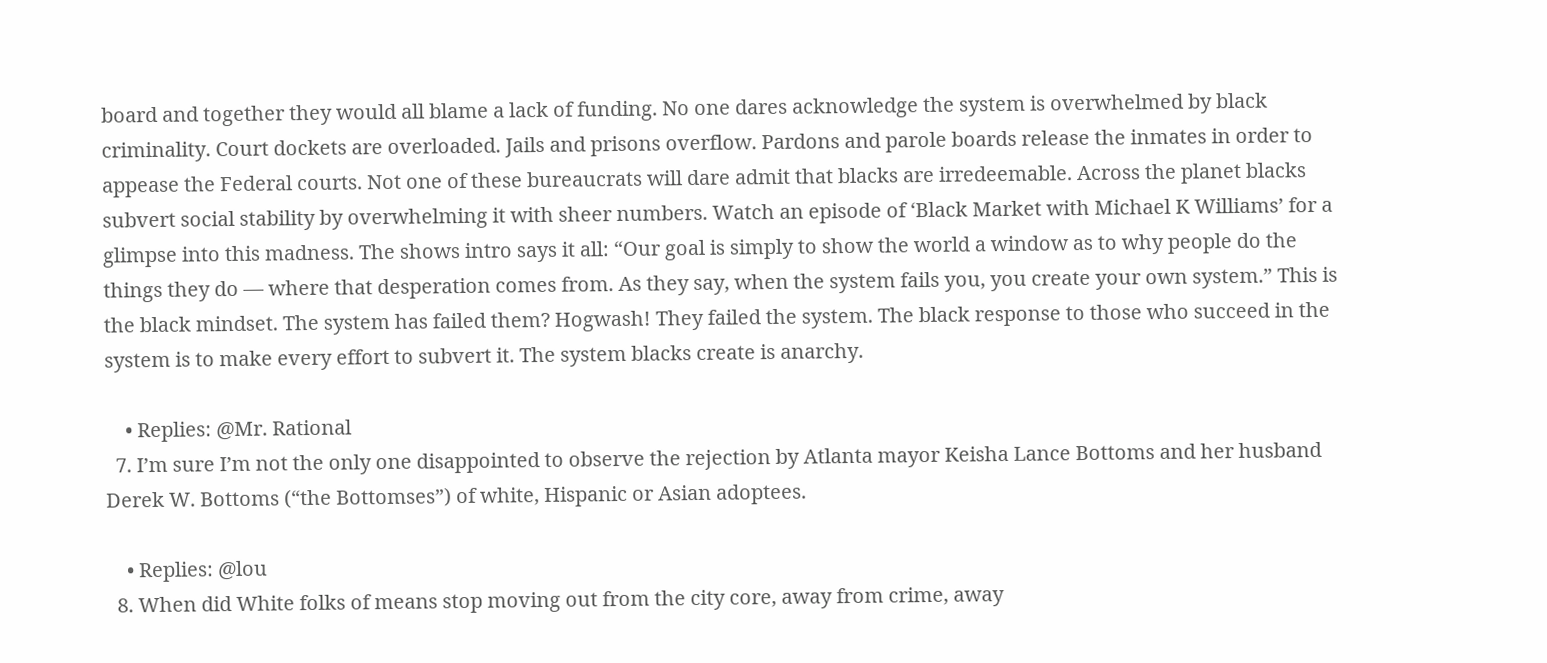board and together they would all blame a lack of funding. No one dares acknowledge the system is overwhelmed by black criminality. Court dockets are overloaded. Jails and prisons overflow. Pardons and parole boards release the inmates in order to appease the Federal courts. Not one of these bureaucrats will dare admit that blacks are irredeemable. Across the planet blacks subvert social stability by overwhelming it with sheer numbers. Watch an episode of ‘Black Market with Michael K Williams’ for a glimpse into this madness. The shows intro says it all: “Our goal is simply to show the world a window as to why people do the things they do — where that desperation comes from. As they say, when the system fails you, you create your own system.” This is the black mindset. The system has failed them? Hogwash! They failed the system. The black response to those who succeed in the system is to make every effort to subvert it. The system blacks create is anarchy.

    • Replies: @Mr. Rational
  7. I’m sure I’m not the only one disappointed to observe the rejection by Atlanta mayor Keisha Lance Bottoms and her husband Derek W. Bottoms (“the Bottomses”) of white, Hispanic or Asian adoptees.

    • Replies: @lou
  8. When did White folks of means stop moving out from the city core, away from crime, away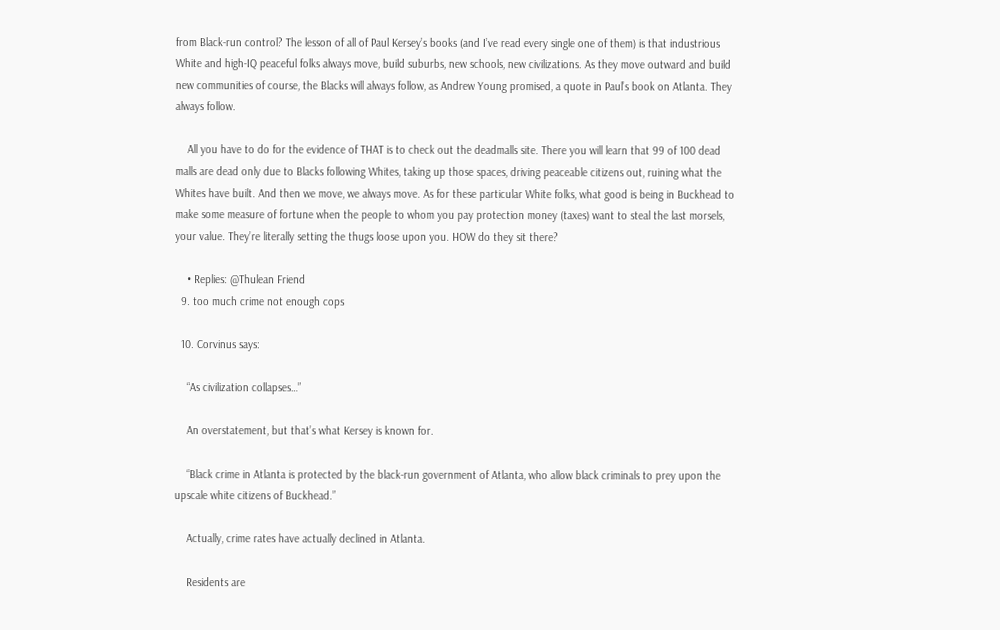from Black-run control? The lesson of all of Paul Kersey’s books (and I’ve read every single one of them) is that industrious White and high-IQ peaceful folks always move, build suburbs, new schools, new civilizations. As they move outward and build new communities of course, the Blacks will always follow, as Andrew Young promised, a quote in Paul’s book on Atlanta. They always follow.

    All you have to do for the evidence of THAT is to check out the deadmalls site. There you will learn that 99 of 100 dead malls are dead only due to Blacks following Whites, taking up those spaces, driving peaceable citizens out, ruining what the Whites have built. And then we move, we always move. As for these particular White folks, what good is being in Buckhead to make some measure of fortune when the people to whom you pay protection money (taxes) want to steal the last morsels, your value. They’re literally setting the thugs loose upon you. HOW do they sit there?

    • Replies: @Thulean Friend
  9. too much crime not enough cops

  10. Corvinus says:

    “As civilization collapses…”

    An overstatement, but that’s what Kersey is known for.

    “Black crime in Atlanta is protected by the black-run government of Atlanta, who allow black criminals to prey upon the upscale white citizens of Buckhead.”

    Actually, crime rates have actually declined in Atlanta.

    Residents are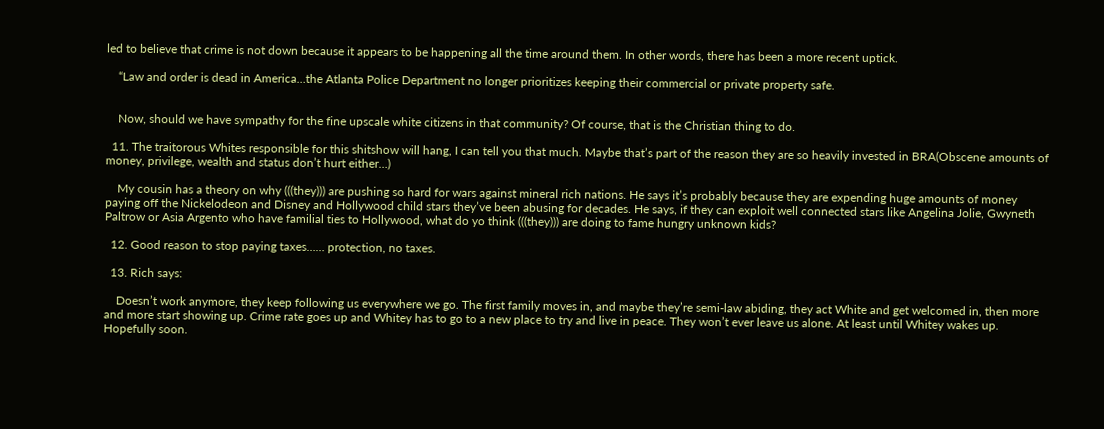led to believe that crime is not down because it appears to be happening all the time around them. In other words, there has been a more recent uptick.

    “Law and order is dead in America…the Atlanta Police Department no longer prioritizes keeping their commercial or private property safe.


    Now, should we have sympathy for the fine upscale white citizens in that community? Of course, that is the Christian thing to do.

  11. The traitorous Whites responsible for this shitshow will hang, I can tell you that much. Maybe that’s part of the reason they are so heavily invested in BRA(Obscene amounts of money, privilege, wealth and status don’t hurt either…)

    My cousin has a theory on why (((they))) are pushing so hard for wars against mineral rich nations. He says it’s probably because they are expending huge amounts of money paying off the Nickelodeon and Disney and Hollywood child stars they’ve been abusing for decades. He says, if they can exploit well connected stars like Angelina Jolie, Gwyneth Paltrow or Asia Argento who have familial ties to Hollywood, what do yo think (((they))) are doing to fame hungry unknown kids?

  12. Good reason to stop paying taxes…… protection, no taxes.

  13. Rich says:

    Doesn’t work anymore, they keep following us everywhere we go. The first family moves in, and maybe they’re semi-law abiding, they act White and get welcomed in, then more and more start showing up. Crime rate goes up and Whitey has to go to a new place to try and live in peace. They won’t ever leave us alone. At least until Whitey wakes up. Hopefully soon.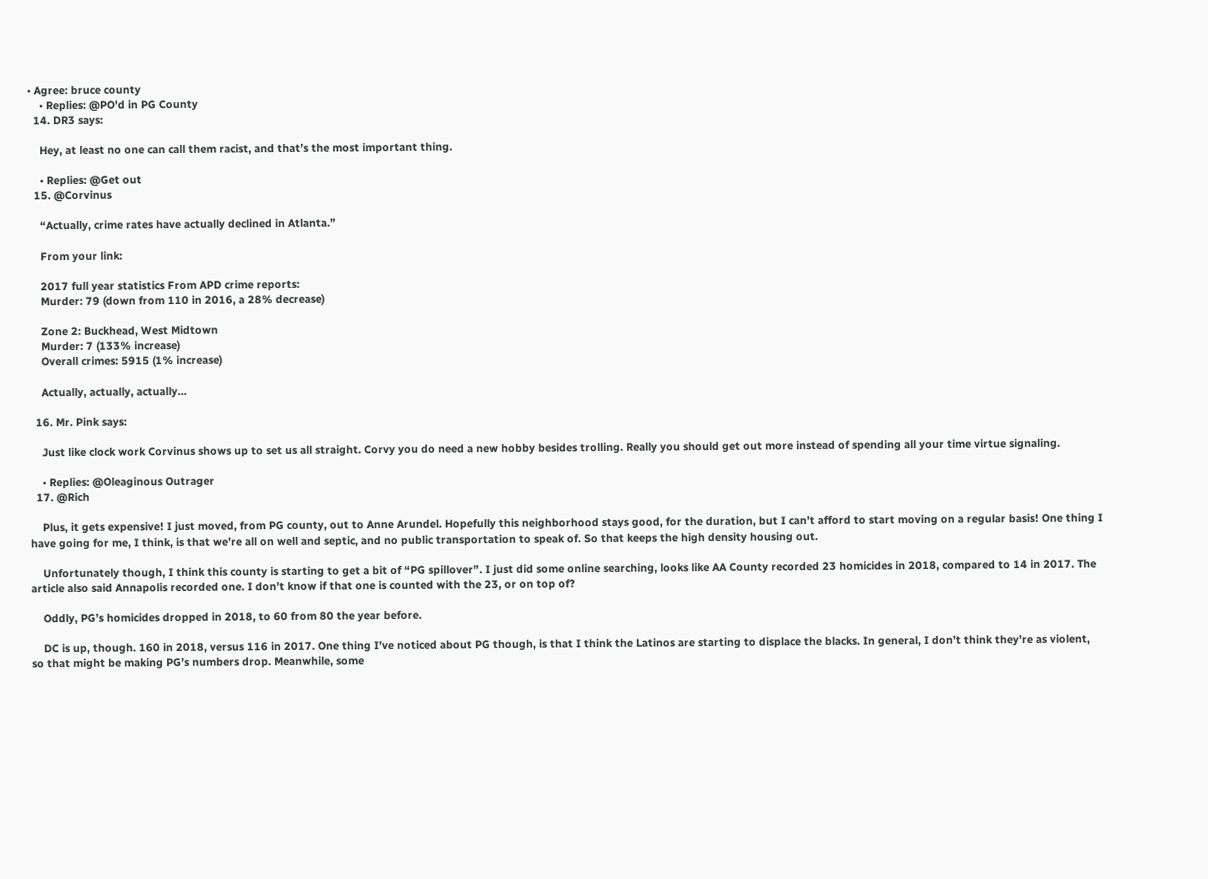• Agree: bruce county
    • Replies: @PO'd in PG County
  14. DR3 says:

    Hey, at least no one can call them racist, and that’s the most important thing.

    • Replies: @Get out
  15. @Corvinus

    “Actually, crime rates have actually declined in Atlanta.”

    From your link:

    2017 full year statistics From APD crime reports:
    Murder: 79 (down from 110 in 2016, a 28% decrease)

    Zone 2: Buckhead, West Midtown
    Murder: 7 (133% increase)
    Overall crimes: 5915 (1% increase)

    Actually, actually, actually…

  16. Mr. Pink says:

    Just like clock work Corvinus shows up to set us all straight. Corvy you do need a new hobby besides trolling. Really you should get out more instead of spending all your time virtue signaling.

    • Replies: @Oleaginous Outrager
  17. @Rich

    Plus, it gets expensive! I just moved, from PG county, out to Anne Arundel. Hopefully this neighborhood stays good, for the duration, but I can’t afford to start moving on a regular basis! One thing I have going for me, I think, is that we’re all on well and septic, and no public transportation to speak of. So that keeps the high density housing out.

    Unfortunately though, I think this county is starting to get a bit of “PG spillover”. I just did some online searching, looks like AA County recorded 23 homicides in 2018, compared to 14 in 2017. The article also said Annapolis recorded one. I don’t know if that one is counted with the 23, or on top of?

    Oddly, PG’s homicides dropped in 2018, to 60 from 80 the year before.

    DC is up, though. 160 in 2018, versus 116 in 2017. One thing I’ve noticed about PG though, is that I think the Latinos are starting to displace the blacks. In general, I don’t think they’re as violent, so that might be making PG’s numbers drop. Meanwhile, some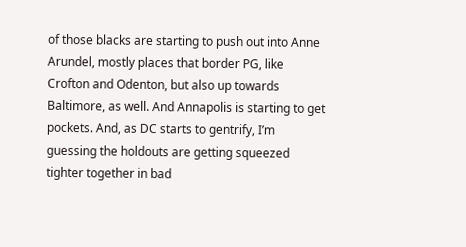of those blacks are starting to push out into Anne Arundel, mostly places that border PG, like Crofton and Odenton, but also up towards Baltimore, as well. And Annapolis is starting to get pockets. And, as DC starts to gentrify, I’m guessing the holdouts are getting squeezed tighter together in bad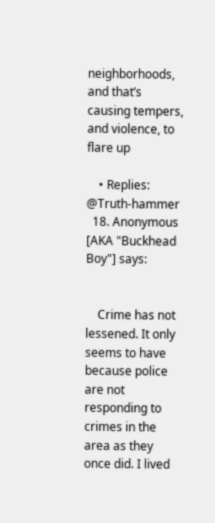neighborhoods, and that’s causing tempers, and violence, to flare up

    • Replies: @Truth-hammer
  18. Anonymous [AKA "Buckhead Boy"] says:


    Crime has not lessened. It only seems to have because police are not responding to crimes in the area as they once did. I lived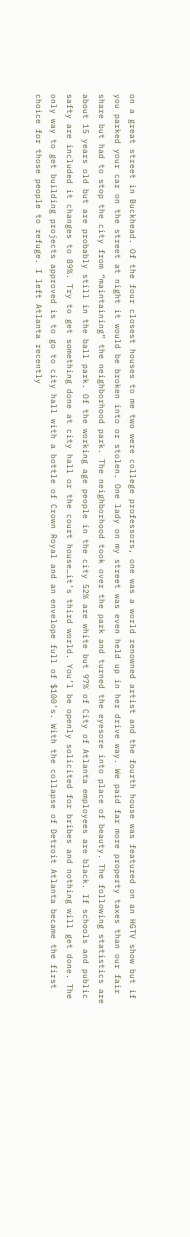on a great street in Buckhead. Of the four closest houses to me two were college professors, one was a world renowned artist and the fourth house was featured on an HGTV show but if you parked your car on the street at night it would be broken into or stolen. One lady on my street was even held up in her drive way. We paid far more property taxes than our fair share but had to stop the city from “maintaining” the neighborhood park. The neighborhood took over the park and turned the eyesore into place of beauty. The following statistics are about 15 years old but are probably still in the ball park. Of the working age people in the city 52% are white but 97% of City of Atlanta employees are black. If schools and public safty are included it changes to 89%. Try to get something done at city hall or the court house…it’s third world. You’l be openly solicited for bribes and nothing will get done. The only way to get building projects approved is to go to city hall with a bottle of Crown Royal and an envelope full of $100’s. With the collapse of Detroit Atlanta became the first choice for those people to refuge. I left Atlanta recently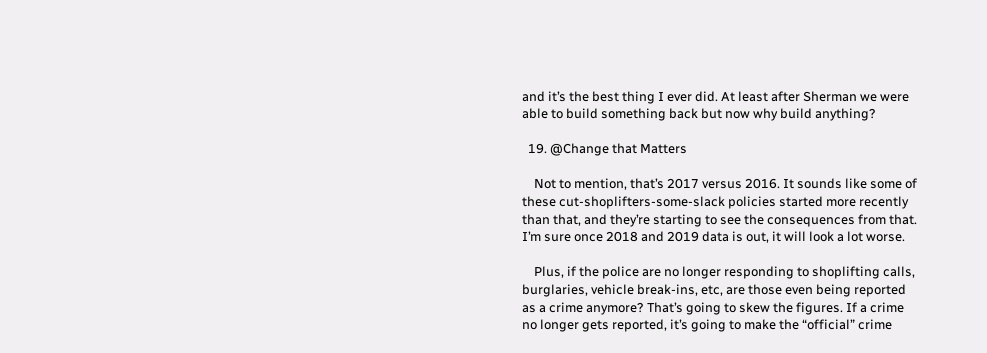and it’s the best thing I ever did. At least after Sherman we were able to build something back but now why build anything?

  19. @Change that Matters

    Not to mention, that’s 2017 versus 2016. It sounds like some of these cut-shoplifters-some-slack policies started more recently than that, and they’re starting to see the consequences from that. I’m sure once 2018 and 2019 data is out, it will look a lot worse.

    Plus, if the police are no longer responding to shoplifting calls, burglaries, vehicle break-ins, etc, are those even being reported as a crime anymore? That’s going to skew the figures. If a crime no longer gets reported, it’s going to make the “official” crime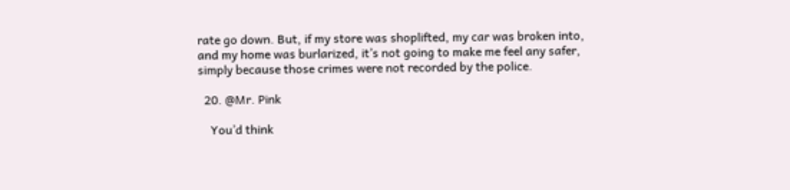rate go down. But, if my store was shoplifted, my car was broken into, and my home was burlarized, it’s not going to make me feel any safer, simply because those crimes were not recorded by the police.

  20. @Mr. Pink

    You’d think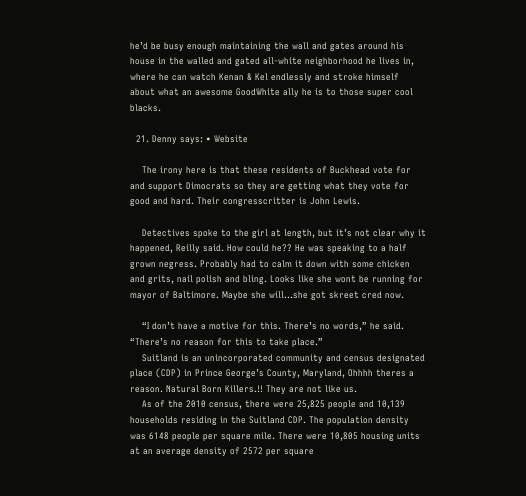he’d be busy enough maintaining the wall and gates around his house in the walled and gated all-white neighborhood he lives in, where he can watch Kenan & Kel endlessly and stroke himself about what an awesome GoodWhite ally he is to those super cool blacks.

  21. Denny says: • Website

    The irony here is that these residents of Buckhead vote for and support Dimocrats so they are getting what they vote for good and hard. Their congresscritter is John Lewis.

    Detectives spoke to the girl at length, but it’s not clear why it happened, Reilly said. How could he?? He was speaking to a half grown negress. Probably had to calm it down with some chicken and grits, nail polish and bling. Looks like she wont be running for mayor of Baltimore. Maybe she will…she got skreet cred now.

    “I don’t have a motive for this. There’s no words,” he said. “There’s no reason for this to take place.”
    Suitland is an unincorporated community and census designated place (CDP) in Prince George’s County, Maryland, Ohhhh theres a reason. Natural Born Killers.!! They are not like us.
    As of the 2010 census, there were 25,825 people and 10,139 households residing in the Suitland CDP. The population density was 6148 people per square mile. There were 10,805 housing units at an average density of 2572 per square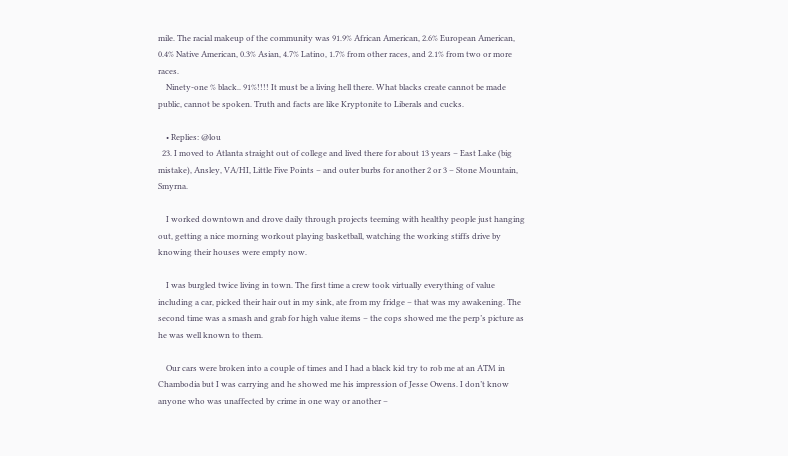mile. The racial makeup of the community was 91.9% African American, 2.6% European American, 0.4% Native American, 0.3% Asian, 4.7% Latino, 1.7% from other races, and 2.1% from two or more races.
    Ninety-one % black.. 91%!!!! It must be a living hell there. What blacks create cannot be made public, cannot be spoken. Truth and facts are like Kryptonite to Liberals and cucks.

    • Replies: @lou
  23. I moved to Atlanta straight out of college and lived there for about 13 years – East Lake (big mistake), Ansley, VA/HI, Little Five Points – and outer burbs for another 2 or 3 – Stone Mountain, Smyrna.

    I worked downtown and drove daily through projects teeming with healthy people just hanging out, getting a nice morning workout playing basketball, watching the working stiffs drive by knowing their houses were empty now.

    I was burgled twice living in town. The first time a crew took virtually everything of value including a car, picked their hair out in my sink, ate from my fridge – that was my awakening. The second time was a smash and grab for high value items – the cops showed me the perp’s picture as he was well known to them.

    Our cars were broken into a couple of times and I had a black kid try to rob me at an ATM in Chambodia but I was carrying and he showed me his impression of Jesse Owens. I don’t know anyone who was unaffected by crime in one way or another –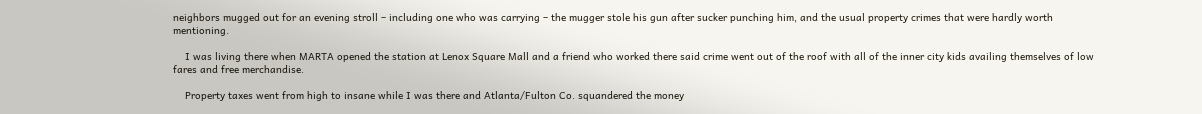neighbors mugged out for an evening stroll – including one who was carrying – the mugger stole his gun after sucker punching him, and the usual property crimes that were hardly worth mentioning.

    I was living there when MARTA opened the station at Lenox Square Mall and a friend who worked there said crime went out of the roof with all of the inner city kids availing themselves of low fares and free merchandise.

    Property taxes went from high to insane while I was there and Atlanta/Fulton Co. squandered the money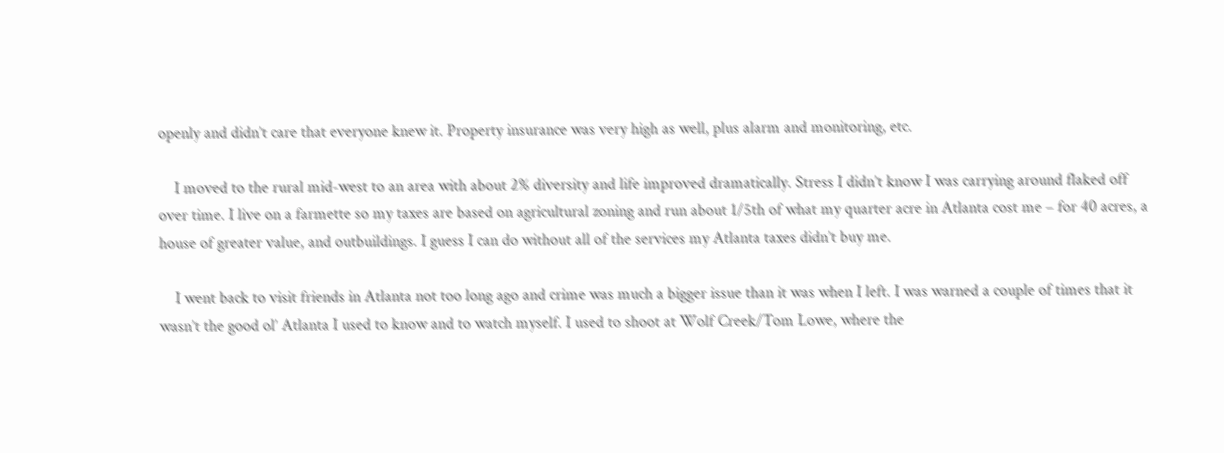openly and didn’t care that everyone knew it. Property insurance was very high as well, plus alarm and monitoring, etc.

    I moved to the rural mid-west to an area with about 2% diversity and life improved dramatically. Stress I didn’t know I was carrying around flaked off over time. I live on a farmette so my taxes are based on agricultural zoning and run about 1/5th of what my quarter acre in Atlanta cost me – for 40 acres, a house of greater value, and outbuildings. I guess I can do without all of the services my Atlanta taxes didn’t buy me.

    I went back to visit friends in Atlanta not too long ago and crime was much a bigger issue than it was when I left. I was warned a couple of times that it wasn’t the good ol’ Atlanta I used to know and to watch myself. I used to shoot at Wolf Creek/Tom Lowe, where the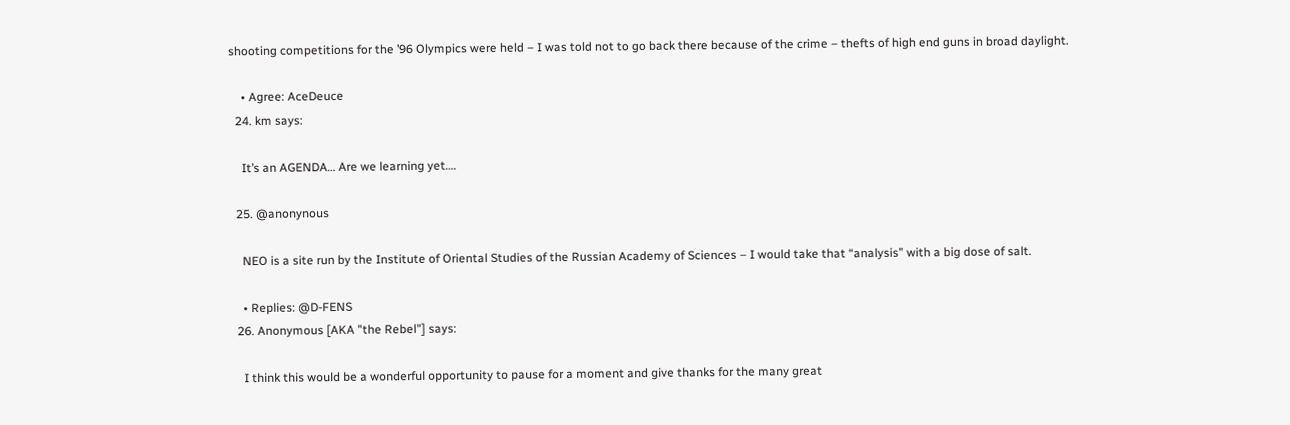shooting competitions for the ’96 Olympics were held – I was told not to go back there because of the crime – thefts of high end guns in broad daylight.

    • Agree: AceDeuce
  24. km says:

    It’s an AGENDA… Are we learning yet….

  25. @anonynous

    NEO is a site run by the Institute of Oriental Studies of the Russian Academy of Sciences – I would take that “analysis” with a big dose of salt.

    • Replies: @D-FENS
  26. Anonymous [AKA "the Rebel"] says:

    I think this would be a wonderful opportunity to pause for a moment and give thanks for the many great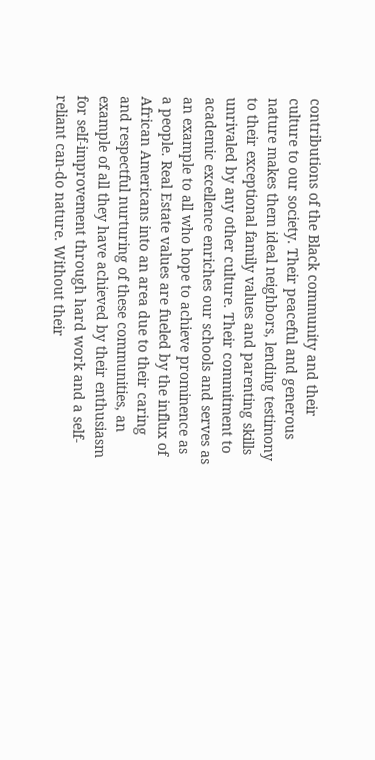contributions of the Black community and their culture to our society. Their peaceful and generous nature makes them ideal neighbors, lending testimony to their exceptional family values and parenting skills unrivaled by any other culture. Their commitment to academic excellence enriches our schools and serves as an example to all who hope to achieve prominence as a people. Real Estate values are fueled by the influx of African Americans into an area due to their caring and respectful nurturing of these communities, an example of all they have achieved by their enthusiasm for self-improvement through hard work and a self-reliant can-do nature. Without their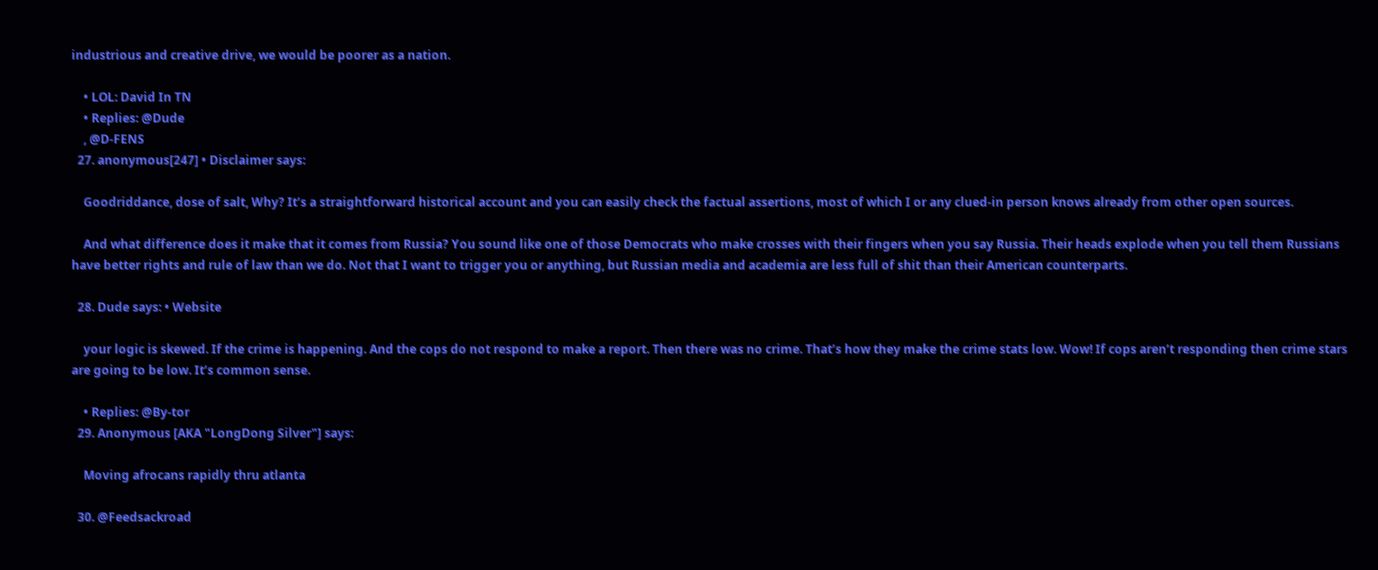industrious and creative drive, we would be poorer as a nation.

    • LOL: David In TN
    • Replies: @Dude
    , @D-FENS
  27. anonymous[247] • Disclaimer says:

    Goodriddance, dose of salt, Why? It’s a straightforward historical account and you can easily check the factual assertions, most of which I or any clued-in person knows already from other open sources.

    And what difference does it make that it comes from Russia? You sound like one of those Democrats who make crosses with their fingers when you say Russia. Their heads explode when you tell them Russians have better rights and rule of law than we do. Not that I want to trigger you or anything, but Russian media and academia are less full of shit than their American counterparts.

  28. Dude says: • Website

    your logic is skewed. If the crime is happening. And the cops do not respond to make a report. Then there was no crime. That’s how they make the crime stats low. Wow! If cops aren’t responding then crime stars are going to be low. It’s common sense.

    • Replies: @By-tor
  29. Anonymous [AKA "LongDong Silver"] says:

    Moving afrocans rapidly thru atlanta

  30. @Feedsackroad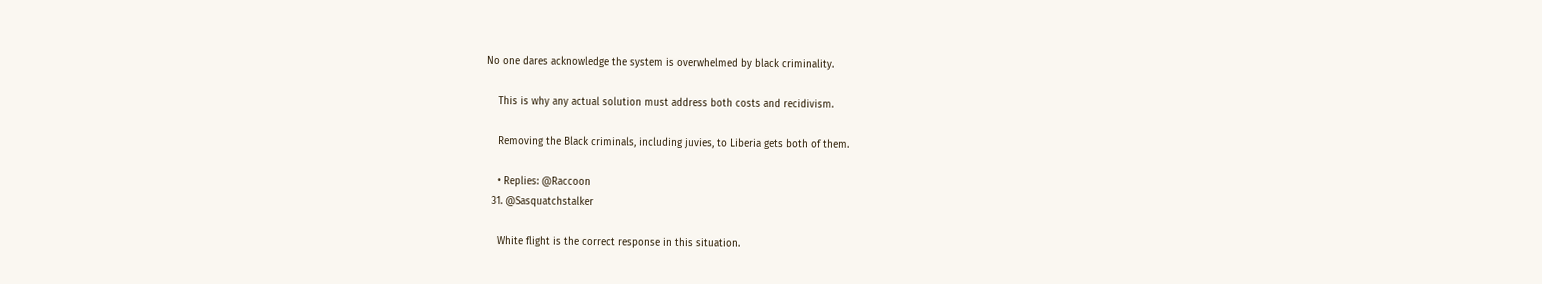No one dares acknowledge the system is overwhelmed by black criminality.

    This is why any actual solution must address both costs and recidivism.

    Removing the Black criminals, including juvies, to Liberia gets both of them.

    • Replies: @Raccoon
  31. @Sasquatchstalker

    White flight is the correct response in this situation.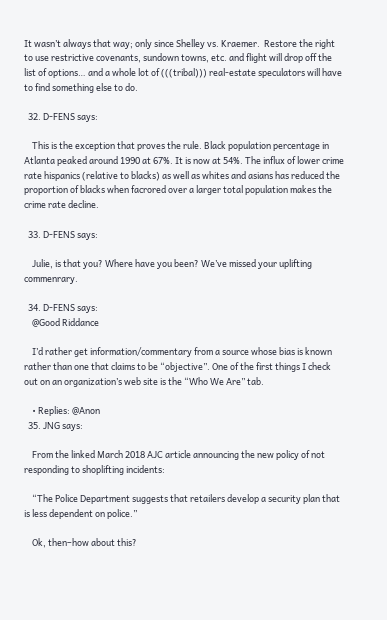It wasn’t always that way; only since Shelley vs. Kraemer.  Restore the right to use restrictive covenants, sundown towns, etc. and flight will drop off the list of options… and a whole lot of (((tribal))) real-estate speculators will have to find something else to do.

  32. D-FENS says:

    This is the exception that proves the rule. Black population percentage in Atlanta peaked around 1990 at 67%. It is now at 54%. The influx of lower crime rate hispanics (relative to blacks) as well as whites and asians has reduced the proportion of blacks when facrored over a larger total population makes the crime rate decline.

  33. D-FENS says:

    Julie, is that you? Where have you been? We’ve missed your uplifting commenrary.

  34. D-FENS says:
    @Good Riddance

    I’d rather get information/commentary from a source whose bias is known rather than one that claims to be “objective”. One of the first things I check out on an organization’s web site is the “Who We Are” tab.

    • Replies: @Anon
  35. JNG says:

    From the linked March 2018 AJC article announcing the new policy of not responding to shoplifting incidents:

    “The Police Department suggests that retailers develop a security plan that is less dependent on police.”

    Ok, then–how about this?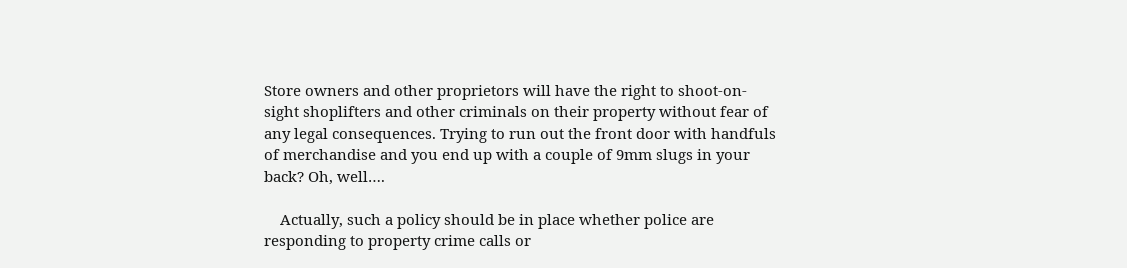Store owners and other proprietors will have the right to shoot-on-sight shoplifters and other criminals on their property without fear of any legal consequences. Trying to run out the front door with handfuls of merchandise and you end up with a couple of 9mm slugs in your back? Oh, well….

    Actually, such a policy should be in place whether police are responding to property crime calls or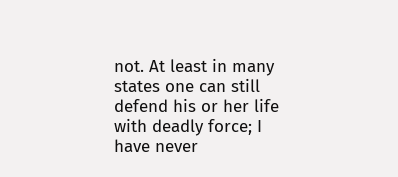not. At least in many states one can still defend his or her life with deadly force; I have never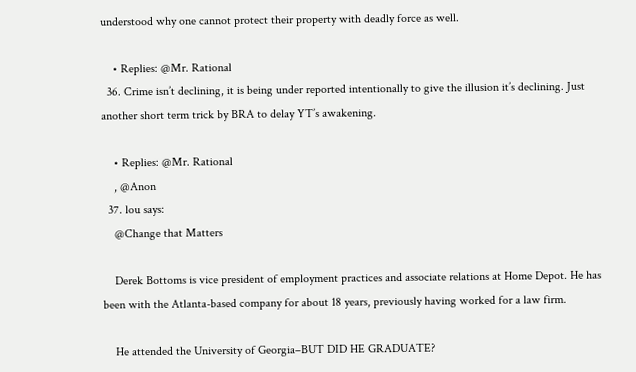understood why one cannot protect their property with deadly force as well.

    • Replies: @Mr. Rational
  36. Crime isn’t declining, it is being under reported intentionally to give the illusion it’s declining. Just another short term trick by BRA to delay YT’s awakening.

    • Replies: @Mr. Rational
    , @Anon
  37. lou says:
    @Change that Matters

    Derek Bottoms is vice president of employment practices and associate relations at Home Depot. He has been with the Atlanta-based company for about 18 years, previously having worked for a law firm.

    He attended the University of Georgia–BUT DID HE GRADUATE?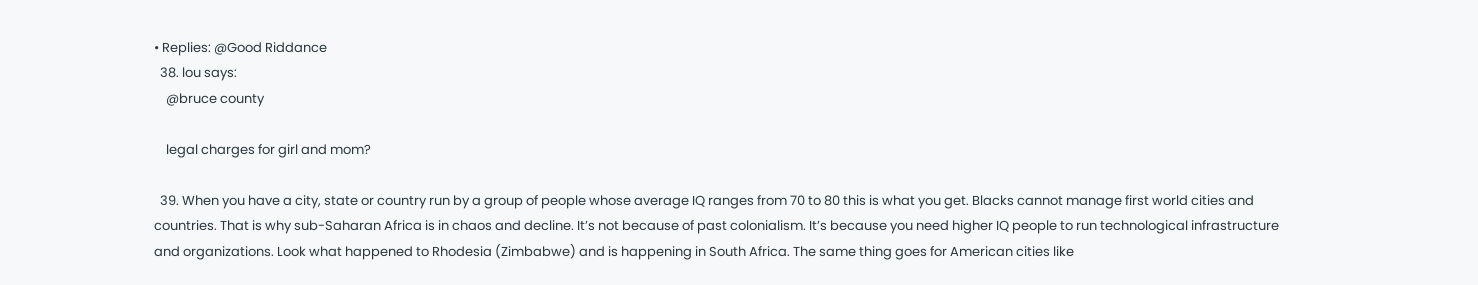• Replies: @Good Riddance
  38. lou says:
    @bruce county

    legal charges for girl and mom?

  39. When you have a city, state or country run by a group of people whose average IQ ranges from 70 to 80 this is what you get. Blacks cannot manage first world cities and countries. That is why sub-Saharan Africa is in chaos and decline. It’s not because of past colonialism. It’s because you need higher IQ people to run technological infrastructure and organizations. Look what happened to Rhodesia (Zimbabwe) and is happening in South Africa. The same thing goes for American cities like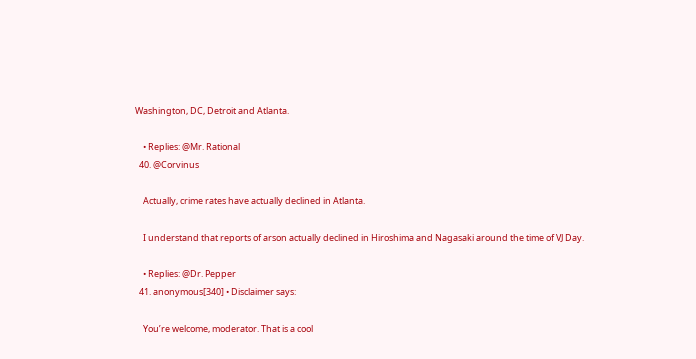Washington, DC, Detroit and Atlanta.

    • Replies: @Mr. Rational
  40. @Corvinus

    Actually, crime rates have actually declined in Atlanta.

    I understand that reports of arson actually declined in Hiroshima and Nagasaki around the time of VJ Day.

    • Replies: @Dr. Pepper
  41. anonymous[340] • Disclaimer says:

    You’re welcome, moderator. That is a cool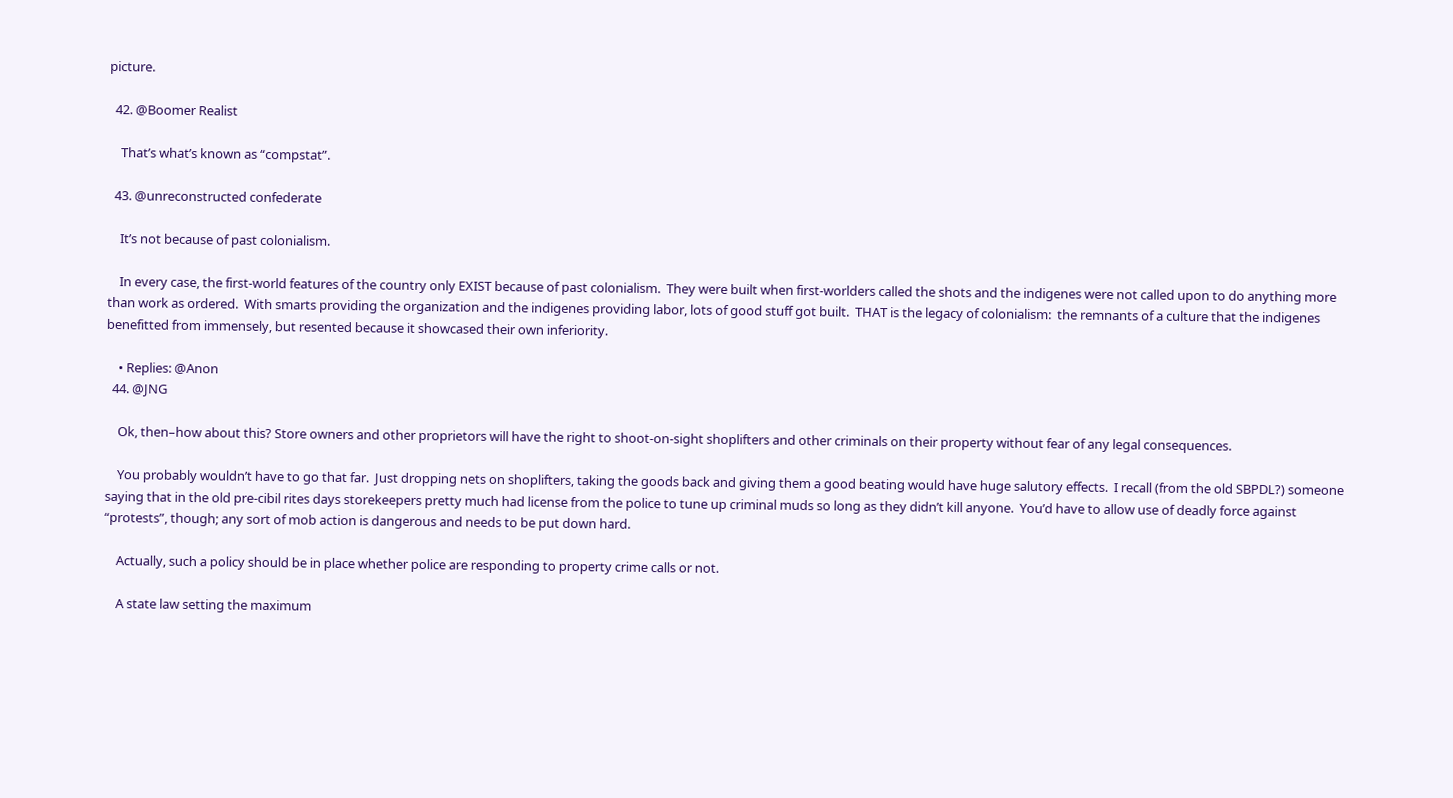picture.

  42. @Boomer Realist

    That’s what’s known as “compstat”.

  43. @unreconstructed confederate

    It’s not because of past colonialism.

    In every case, the first-world features of the country only EXIST because of past colonialism.  They were built when first-worlders called the shots and the indigenes were not called upon to do anything more than work as ordered.  With smarts providing the organization and the indigenes providing labor, lots of good stuff got built.  THAT is the legacy of colonialism:  the remnants of a culture that the indigenes benefitted from immensely, but resented because it showcased their own inferiority.

    • Replies: @Anon
  44. @JNG

    Ok, then–how about this? Store owners and other proprietors will have the right to shoot-on-sight shoplifters and other criminals on their property without fear of any legal consequences.

    You probably wouldn’t have to go that far.  Just dropping nets on shoplifters, taking the goods back and giving them a good beating would have huge salutory effects.  I recall (from the old SBPDL?) someone saying that in the old pre-cibil rites days storekeepers pretty much had license from the police to tune up criminal muds so long as they didn’t kill anyone.  You’d have to allow use of deadly force against “protests”, though; any sort of mob action is dangerous and needs to be put down hard.

    Actually, such a policy should be in place whether police are responding to property crime calls or not.

    A state law setting the maximum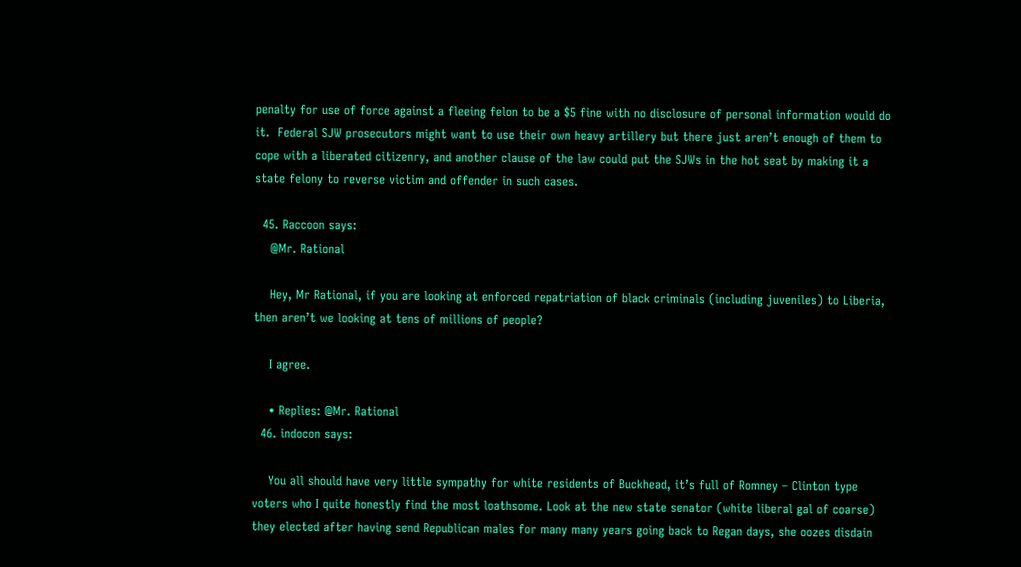penalty for use of force against a fleeing felon to be a $5 fine with no disclosure of personal information would do it.  Federal SJW prosecutors might want to use their own heavy artillery but there just aren’t enough of them to cope with a liberated citizenry, and another clause of the law could put the SJWs in the hot seat by making it a state felony to reverse victim and offender in such cases.

  45. Raccoon says:
    @Mr. Rational

    Hey, Mr Rational, if you are looking at enforced repatriation of black criminals (including juveniles) to Liberia, then aren’t we looking at tens of millions of people?

    I agree.

    • Replies: @Mr. Rational
  46. indocon says:

    You all should have very little sympathy for white residents of Buckhead, it’s full of Romney – Clinton type voters who I quite honestly find the most loathsome. Look at the new state senator (white liberal gal of coarse) they elected after having send Republican males for many many years going back to Regan days, she oozes disdain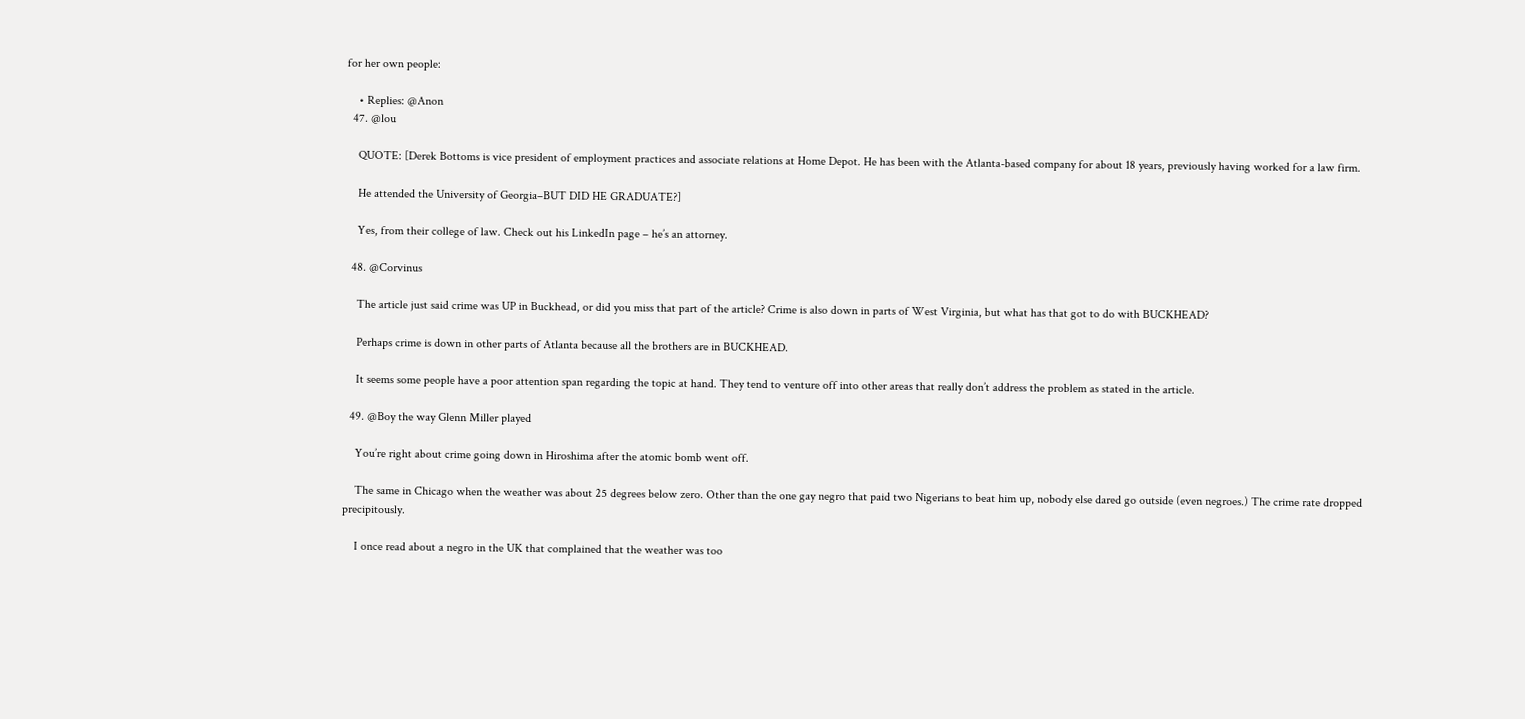for her own people:

    • Replies: @Anon
  47. @lou

    QUOTE: [Derek Bottoms is vice president of employment practices and associate relations at Home Depot. He has been with the Atlanta-based company for about 18 years, previously having worked for a law firm.

    He attended the University of Georgia–BUT DID HE GRADUATE?]

    Yes, from their college of law. Check out his LinkedIn page – he’s an attorney.

  48. @Corvinus

    The article just said crime was UP in Buckhead, or did you miss that part of the article? Crime is also down in parts of West Virginia, but what has that got to do with BUCKHEAD?

    Perhaps crime is down in other parts of Atlanta because all the brothers are in BUCKHEAD.

    It seems some people have a poor attention span regarding the topic at hand. They tend to venture off into other areas that really don’t address the problem as stated in the article.

  49. @Boy the way Glenn Miller played

    You’re right about crime going down in Hiroshima after the atomic bomb went off.

    The same in Chicago when the weather was about 25 degrees below zero. Other than the one gay negro that paid two Nigerians to beat him up, nobody else dared go outside (even negroes.) The crime rate dropped precipitously.

    I once read about a negro in the UK that complained that the weather was too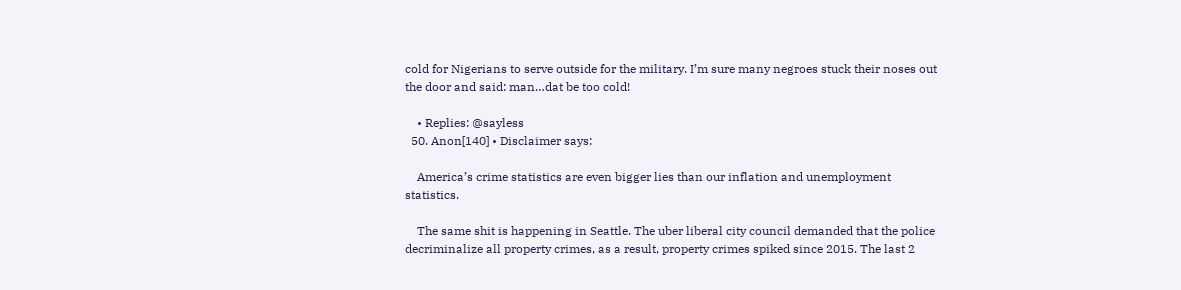cold for Nigerians to serve outside for the military. I’m sure many negroes stuck their noses out the door and said: man…dat be too cold!

    • Replies: @sayless
  50. Anon[140] • Disclaimer says:

    America’s crime statistics are even bigger lies than our inflation and unemployment statistics.

    The same shit is happening in Seattle. The uber liberal city council demanded that the police decriminalize all property crimes, as a result, property crimes spiked since 2015. The last 2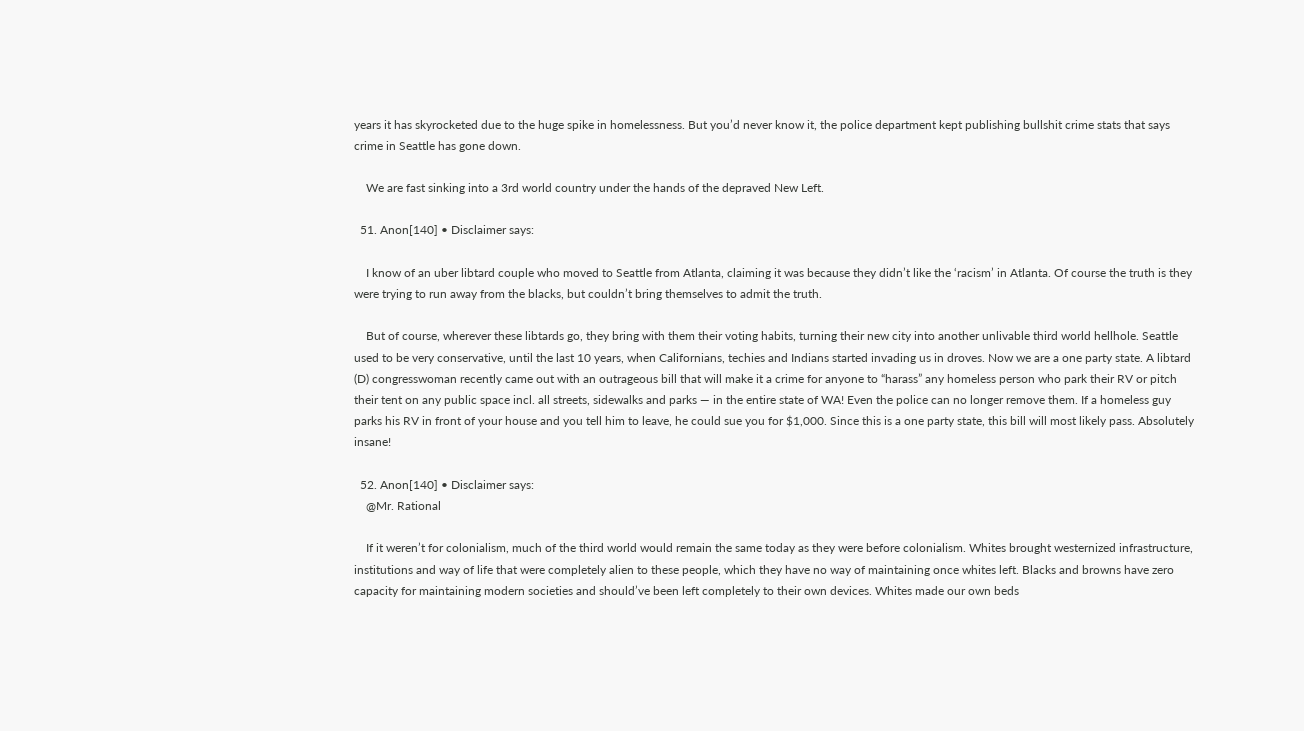years it has skyrocketed due to the huge spike in homelessness. But you’d never know it, the police department kept publishing bullshit crime stats that says crime in Seattle has gone down.

    We are fast sinking into a 3rd world country under the hands of the depraved New Left.

  51. Anon[140] • Disclaimer says:

    I know of an uber libtard couple who moved to Seattle from Atlanta, claiming it was because they didn’t like the ‘racism’ in Atlanta. Of course the truth is they were trying to run away from the blacks, but couldn’t bring themselves to admit the truth.

    But of course, wherever these libtards go, they bring with them their voting habits, turning their new city into another unlivable third world hellhole. Seattle used to be very conservative, until the last 10 years, when Californians, techies and Indians started invading us in droves. Now we are a one party state. A libtard (D) congresswoman recently came out with an outrageous bill that will make it a crime for anyone to “harass” any homeless person who park their RV or pitch their tent on any public space incl. all streets, sidewalks and parks — in the entire state of WA! Even the police can no longer remove them. If a homeless guy parks his RV in front of your house and you tell him to leave, he could sue you for $1,000. Since this is a one party state, this bill will most likely pass. Absolutely insane!

  52. Anon[140] • Disclaimer says:
    @Mr. Rational

    If it weren’t for colonialism, much of the third world would remain the same today as they were before colonialism. Whites brought westernized infrastructure, institutions and way of life that were completely alien to these people, which they have no way of maintaining once whites left. Blacks and browns have zero capacity for maintaining modern societies and should’ve been left completely to their own devices. Whites made our own beds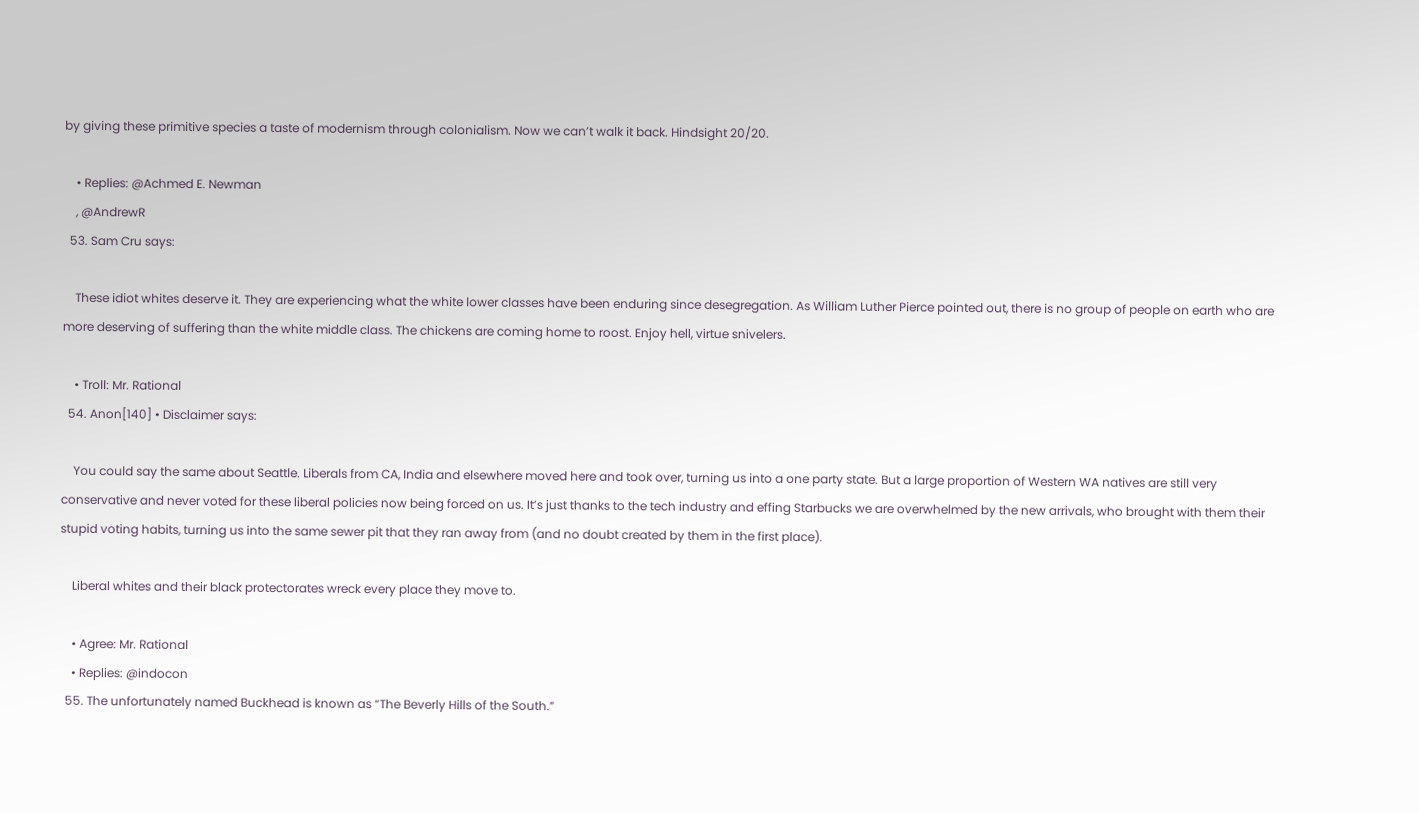by giving these primitive species a taste of modernism through colonialism. Now we can’t walk it back. Hindsight 20/20.

    • Replies: @Achmed E. Newman
    , @AndrewR
  53. Sam Cru says:

    These idiot whites deserve it. They are experiencing what the white lower classes have been enduring since desegregation. As William Luther Pierce pointed out, there is no group of people on earth who are more deserving of suffering than the white middle class. The chickens are coming home to roost. Enjoy hell, virtue snivelers.

    • Troll: Mr. Rational
  54. Anon[140] • Disclaimer says:

    You could say the same about Seattle. Liberals from CA, India and elsewhere moved here and took over, turning us into a one party state. But a large proportion of Western WA natives are still very conservative and never voted for these liberal policies now being forced on us. It’s just thanks to the tech industry and effing Starbucks we are overwhelmed by the new arrivals, who brought with them their stupid voting habits, turning us into the same sewer pit that they ran away from (and no doubt created by them in the first place).

    Liberal whites and their black protectorates wreck every place they move to.

    • Agree: Mr. Rational
    • Replies: @indocon
  55. The unfortunately named Buckhead is known as “The Beverly Hills of the South.”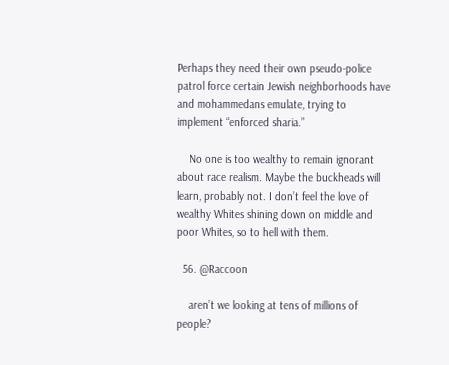Perhaps they need their own pseudo-police patrol force certain Jewish neighborhoods have and mohammedans emulate, trying to implement “enforced sharia.”

    No one is too wealthy to remain ignorant about race realism. Maybe the buckheads will learn, probably not. I don’t feel the love of wealthy Whites shining down on middle and poor Whites, so to hell with them.

  56. @Raccoon

    aren’t we looking at tens of millions of people?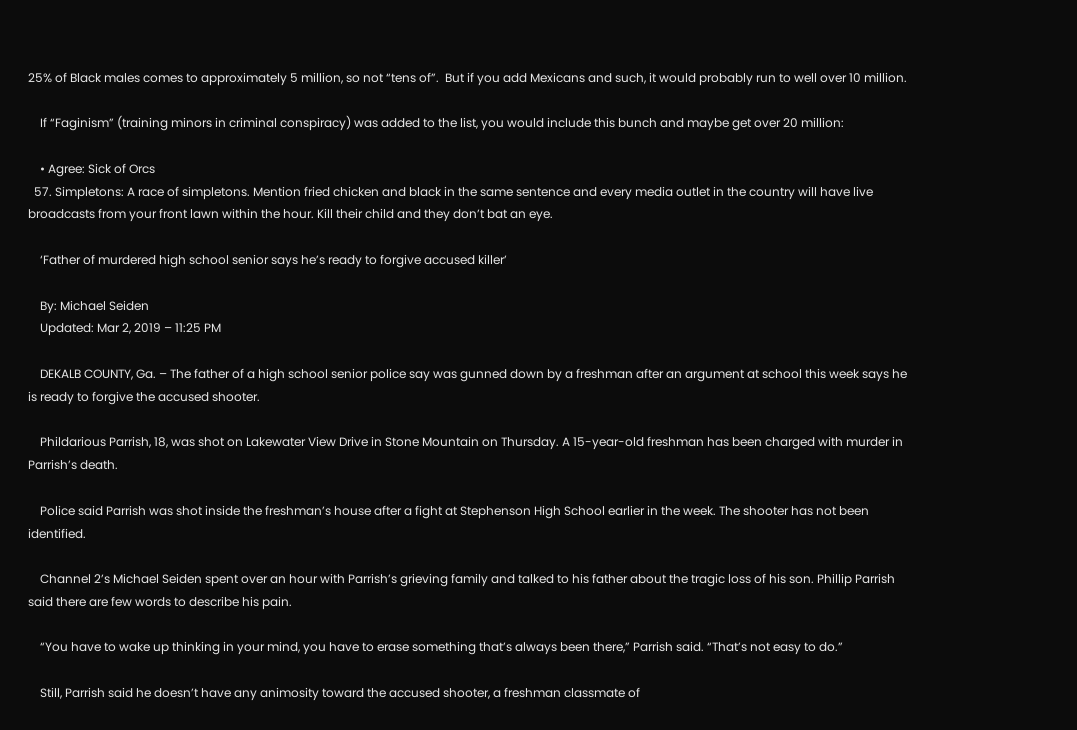25% of Black males comes to approximately 5 million, so not “tens of”.  But if you add Mexicans and such, it would probably run to well over 10 million.

    If “Faginism” (training minors in criminal conspiracy) was added to the list, you would include this bunch and maybe get over 20 million:

    • Agree: Sick of Orcs
  57. Simpletons: A race of simpletons. Mention fried chicken and black in the same sentence and every media outlet in the country will have live broadcasts from your front lawn within the hour. Kill their child and they don’t bat an eye.

    ‘Father of murdered high school senior says he’s ready to forgive accused killer’

    By: Michael Seiden
    Updated: Mar 2, 2019 – 11:25 PM

    DEKALB COUNTY, Ga. – The father of a high school senior police say was gunned down by a freshman after an argument at school this week says he is ready to forgive the accused shooter.

    Phildarious Parrish, 18, was shot on Lakewater View Drive in Stone Mountain on Thursday. A 15-year-old freshman has been charged with murder in Parrish’s death.

    Police said Parrish was shot inside the freshman’s house after a fight at Stephenson High School earlier in the week. The shooter has not been identified.

    Channel 2’s Michael Seiden spent over an hour with Parrish’s grieving family and talked to his father about the tragic loss of his son. Phillip Parrish said there are few words to describe his pain.

    “You have to wake up thinking in your mind, you have to erase something that’s always been there,” Parrish said. “That’s not easy to do.”

    Still, Parrish said he doesn’t have any animosity toward the accused shooter, a freshman classmate of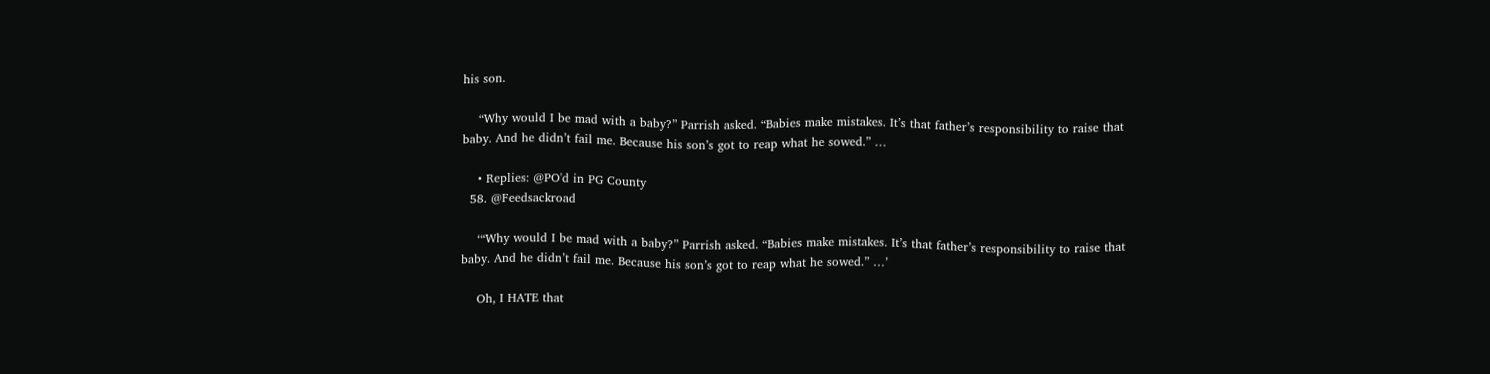his son.

    “Why would I be mad with a baby?” Parrish asked. “Babies make mistakes. It’s that father’s responsibility to raise that baby. And he didn’t fail me. Because his son’s got to reap what he sowed.” …

    • Replies: @PO'd in PG County
  58. @Feedsackroad

    ‘“Why would I be mad with a baby?” Parrish asked. “Babies make mistakes. It’s that father’s responsibility to raise that baby. And he didn’t fail me. Because his son’s got to reap what he sowed.” …’

    Oh, I HATE that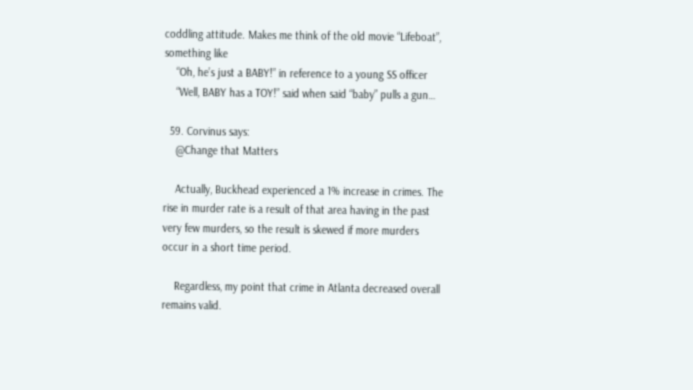coddling attitude. Makes me think of the old movie “Lifeboat”, something like
    “Oh, he’s just a BABY!” in reference to a young SS officer
    “Well, BABY has a TOY!” said when said “baby” pulls a gun…

  59. Corvinus says:
    @Change that Matters

    Actually, Buckhead experienced a 1% increase in crimes. The rise in murder rate is a result of that area having in the past very few murders, so the result is skewed if more murders occur in a short time period.

    Regardless, my point that crime in Atlanta decreased overall remains valid.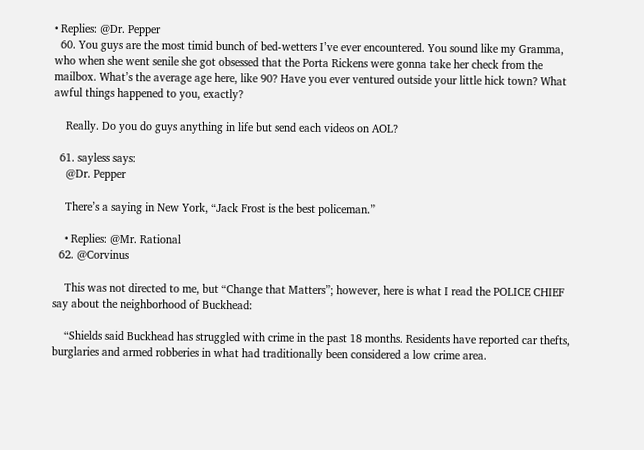• Replies: @Dr. Pepper
  60. You guys are the most timid bunch of bed-wetters I’ve ever encountered. You sound like my Gramma, who when she went senile she got obsessed that the Porta Rickens were gonna take her check from the mailbox. What’s the average age here, like 90? Have you ever ventured outside your little hick town? What awful things happened to you, exactly?

    Really. Do you do guys anything in life but send each videos on AOL?

  61. sayless says:
    @Dr. Pepper

    There’s a saying in New York, “Jack Frost is the best policeman.”

    • Replies: @Mr. Rational
  62. @Corvinus

    This was not directed to me, but “Change that Matters”; however, here is what I read the POLICE CHIEF say about the neighborhood of Buckhead:

    “Shields said Buckhead has struggled with crime in the past 18 months. Residents have reported car thefts, burglaries and armed robberies in what had traditionally been considered a low crime area.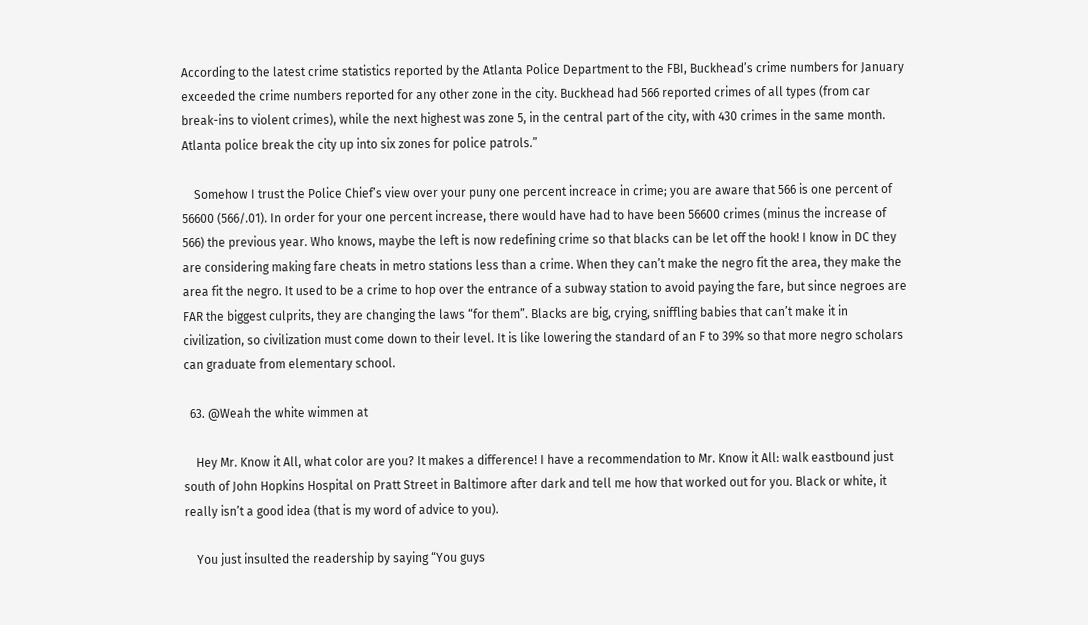According to the latest crime statistics reported by the Atlanta Police Department to the FBI, Buckhead’s crime numbers for January exceeded the crime numbers reported for any other zone in the city. Buckhead had 566 reported crimes of all types (from car break-ins to violent crimes), while the next highest was zone 5, in the central part of the city, with 430 crimes in the same month. Atlanta police break the city up into six zones for police patrols.”

    Somehow I trust the Police Chief’s view over your puny one percent increace in crime; you are aware that 566 is one percent of 56600 (566/.01). In order for your one percent increase, there would have had to have been 56600 crimes (minus the increase of 566) the previous year. Who knows, maybe the left is now redefining crime so that blacks can be let off the hook! I know in DC they are considering making fare cheats in metro stations less than a crime. When they can’t make the negro fit the area, they make the area fit the negro. It used to be a crime to hop over the entrance of a subway station to avoid paying the fare, but since negroes are FAR the biggest culprits, they are changing the laws “for them”. Blacks are big, crying, sniffling babies that can’t make it in civilization, so civilization must come down to their level. It is like lowering the standard of an F to 39% so that more negro scholars can graduate from elementary school.

  63. @Weah the white wimmen at

    Hey Mr. Know it All, what color are you? It makes a difference! I have a recommendation to Mr. Know it All: walk eastbound just south of John Hopkins Hospital on Pratt Street in Baltimore after dark and tell me how that worked out for you. Black or white, it really isn’t a good idea (that is my word of advice to you).

    You just insulted the readership by saying “You guys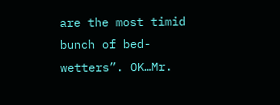are the most timid bunch of bed-wetters”. OK…Mr.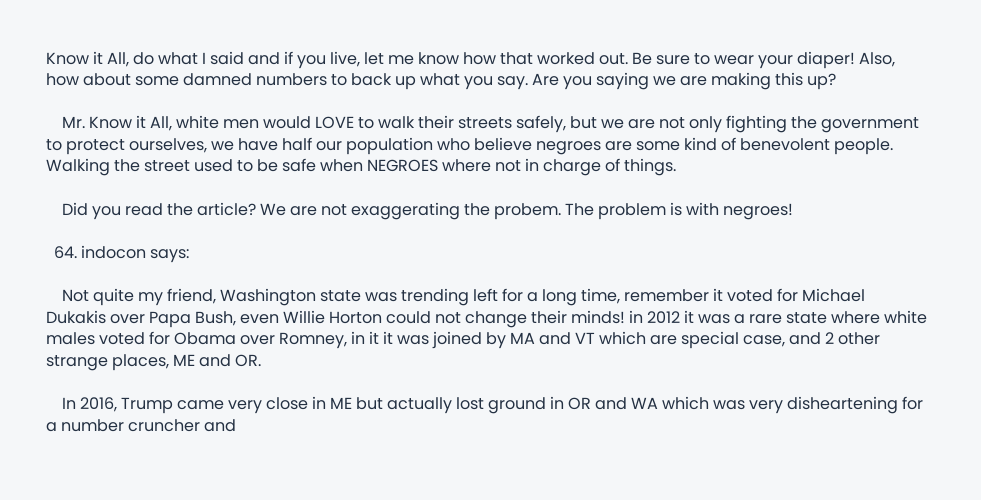Know it All, do what I said and if you live, let me know how that worked out. Be sure to wear your diaper! Also, how about some damned numbers to back up what you say. Are you saying we are making this up?

    Mr. Know it All, white men would LOVE to walk their streets safely, but we are not only fighting the government to protect ourselves, we have half our population who believe negroes are some kind of benevolent people. Walking the street used to be safe when NEGROES where not in charge of things.

    Did you read the article? We are not exaggerating the probem. The problem is with negroes!

  64. indocon says:

    Not quite my friend, Washington state was trending left for a long time, remember it voted for Michael Dukakis over Papa Bush, even Willie Horton could not change their minds! in 2012 it was a rare state where white males voted for Obama over Romney, in it it was joined by MA and VT which are special case, and 2 other strange places, ME and OR.

    In 2016, Trump came very close in ME but actually lost ground in OR and WA which was very disheartening for a number cruncher and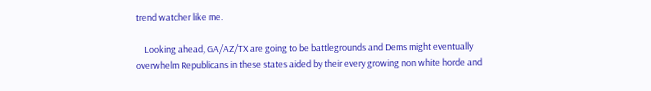trend watcher like me.

    Looking ahead, GA/AZ/TX are going to be battlegrounds and Dems might eventually overwhelm Republicans in these states aided by their every growing non white horde and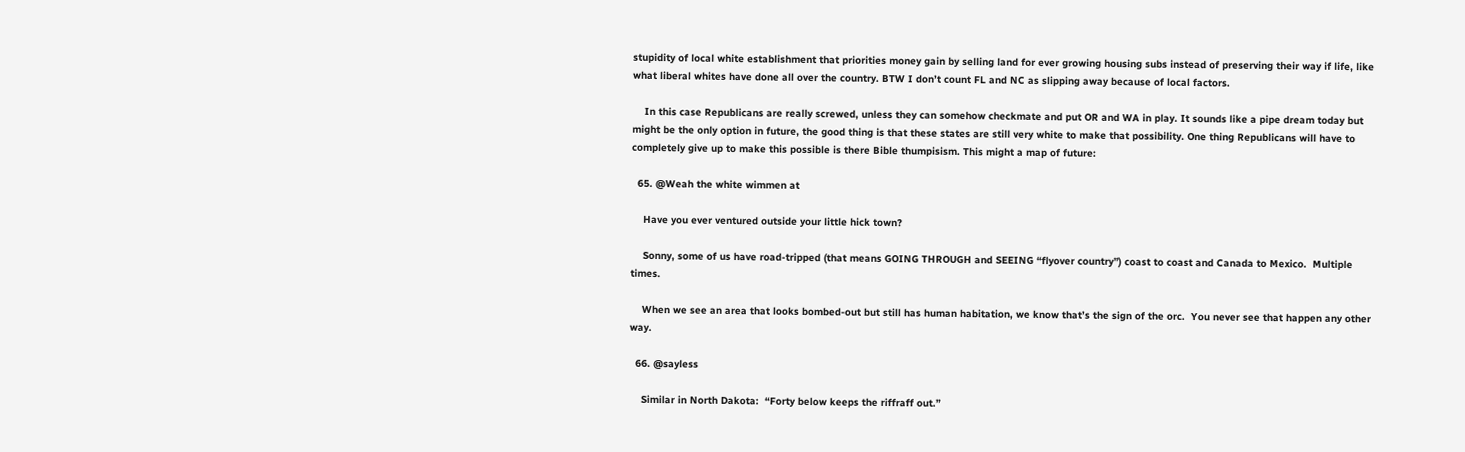stupidity of local white establishment that priorities money gain by selling land for ever growing housing subs instead of preserving their way if life, like what liberal whites have done all over the country. BTW I don’t count FL and NC as slipping away because of local factors.

    In this case Republicans are really screwed, unless they can somehow checkmate and put OR and WA in play. It sounds like a pipe dream today but might be the only option in future, the good thing is that these states are still very white to make that possibility. One thing Republicans will have to completely give up to make this possible is there Bible thumpisism. This might a map of future:

  65. @Weah the white wimmen at

    Have you ever ventured outside your little hick town?

    Sonny, some of us have road-tripped (that means GOING THROUGH and SEEING “flyover country”) coast to coast and Canada to Mexico.  Multiple times.

    When we see an area that looks bombed-out but still has human habitation, we know that’s the sign of the orc.  You never see that happen any other way.

  66. @sayless

    Similar in North Dakota:  “Forty below keeps the riffraff out.”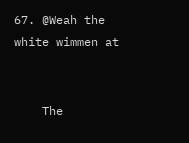67. @Weah the white wimmen at


    The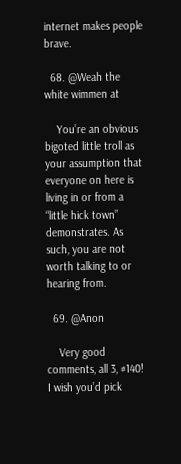internet makes people brave.

  68. @Weah the white wimmen at

    You’re an obvious bigoted little troll as your assumption that everyone on here is living in or from a “little hick town” demonstrates. As such, you are not worth talking to or hearing from.

  69. @Anon

    Very good comments, all 3, #140! I wish you’d pick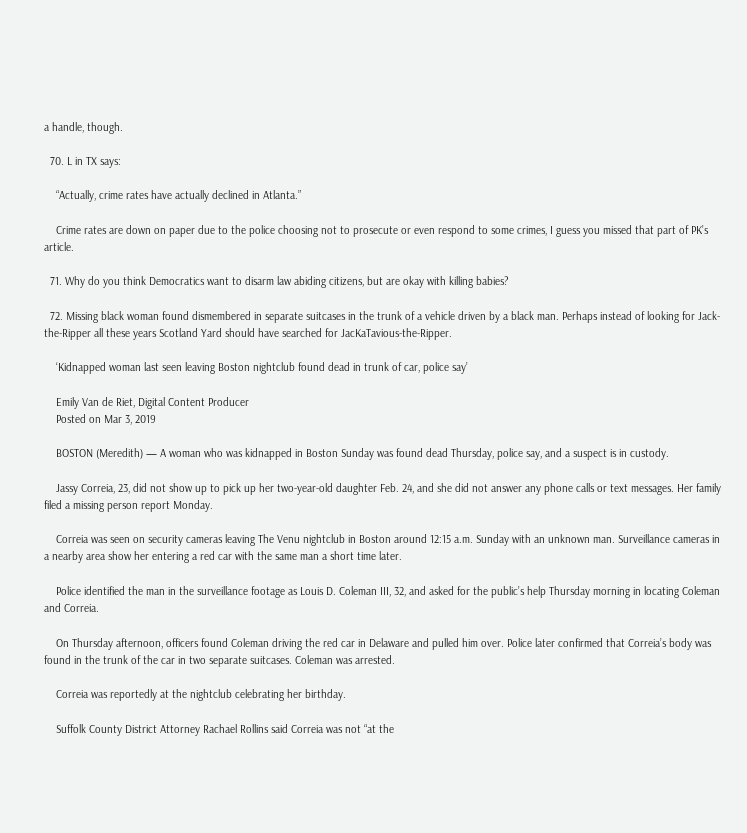a handle, though.

  70. L in TX says:

    “Actually, crime rates have actually declined in Atlanta.”

    Crime rates are down on paper due to the police choosing not to prosecute or even respond to some crimes, I guess you missed that part of PK’s article.

  71. Why do you think Democratics want to disarm law abiding citizens, but are okay with killing babies?

  72. Missing black woman found dismembered in separate suitcases in the trunk of a vehicle driven by a black man. Perhaps instead of looking for Jack-the-Ripper all these years Scotland Yard should have searched for JacKaTavious-the-Ripper.

    ‘Kidnapped woman last seen leaving Boston nightclub found dead in trunk of car, police say’

    Emily Van de Riet, Digital Content Producer
    Posted on Mar 3, 2019

    BOSTON (Meredith) — A woman who was kidnapped in Boston Sunday was found dead Thursday, police say, and a suspect is in custody.

    Jassy Correia, 23, did not show up to pick up her two-year-old daughter Feb. 24, and she did not answer any phone calls or text messages. Her family filed a missing person report Monday.

    Correia was seen on security cameras leaving The Venu nightclub in Boston around 12:15 a.m. Sunday with an unknown man. Surveillance cameras in a nearby area show her entering a red car with the same man a short time later.

    Police identified the man in the surveillance footage as Louis D. Coleman III, 32, and asked for the public’s help Thursday morning in locating Coleman and Correia.

    On Thursday afternoon, officers found Coleman driving the red car in Delaware and pulled him over. Police later confirmed that Correia’s body was found in the trunk of the car in two separate suitcases. Coleman was arrested.

    Correia was reportedly at the nightclub celebrating her birthday.

    Suffolk County District Attorney Rachael Rollins said Correia was not “at the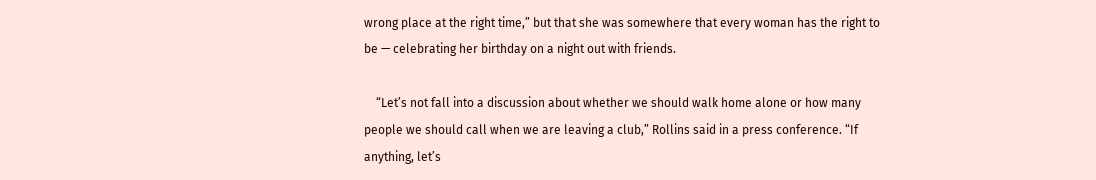wrong place at the right time,” but that she was somewhere that every woman has the right to be — celebrating her birthday on a night out with friends.

    “Let’s not fall into a discussion about whether we should walk home alone or how many people we should call when we are leaving a club,” Rollins said in a press conference. “If anything, let’s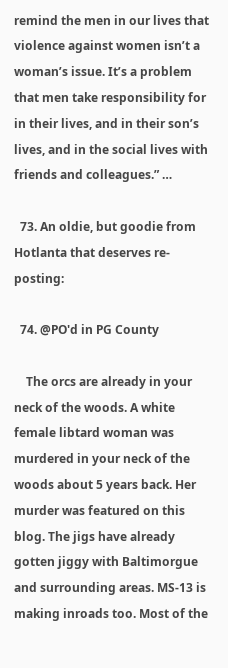remind the men in our lives that violence against women isn’t a woman’s issue. It’s a problem that men take responsibility for in their lives, and in their son’s lives, and in the social lives with friends and colleagues.” …

  73. An oldie, but goodie from Hotlanta that deserves re-posting:

  74. @PO'd in PG County

    The orcs are already in your neck of the woods. A white female libtard woman was murdered in your neck of the woods about 5 years back. Her murder was featured on this blog. The jigs have already gotten jiggy with Baltimorgue and surrounding areas. MS-13 is making inroads too. Most of the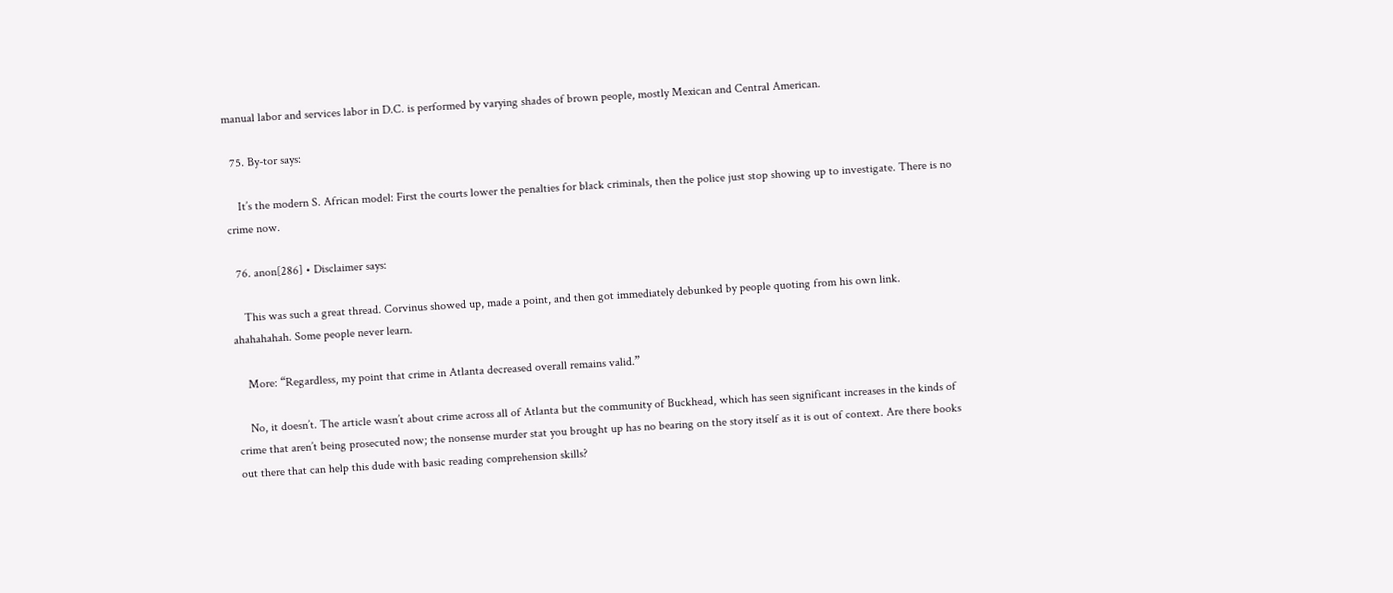manual labor and services labor in D.C. is performed by varying shades of brown people, mostly Mexican and Central American.

  75. By-tor says:

    It’s the modern S. African model: First the courts lower the penalties for black criminals, then the police just stop showing up to investigate. There is no crime now.

  76. anon[286] • Disclaimer says:

    This was such a great thread. Corvinus showed up, made a point, and then got immediately debunked by people quoting from his own link. ahahahahah. Some people never learn.

    More: “Regardless, my point that crime in Atlanta decreased overall remains valid.”

    No, it doesn’t. The article wasn’t about crime across all of Atlanta but the community of Buckhead, which has seen significant increases in the kinds of crime that aren’t being prosecuted now; the nonsense murder stat you brought up has no bearing on the story itself as it is out of context. Are there books out there that can help this dude with basic reading comprehension skills?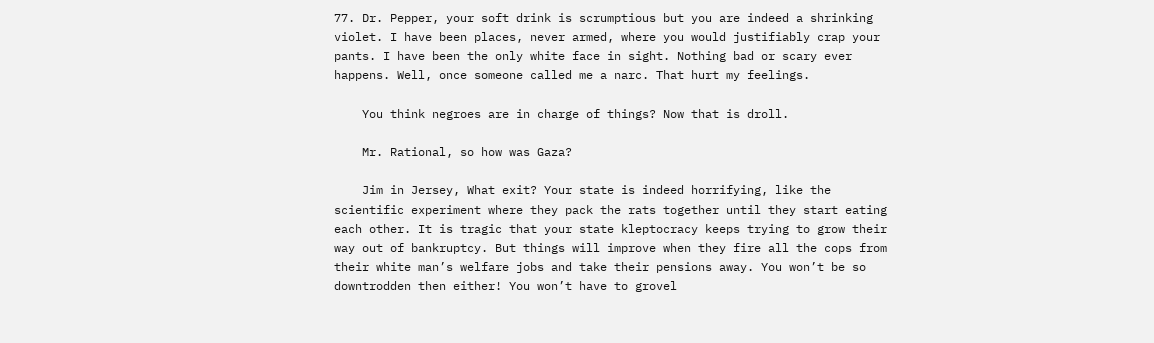77. Dr. Pepper, your soft drink is scrumptious but you are indeed a shrinking violet. I have been places, never armed, where you would justifiably crap your pants. I have been the only white face in sight. Nothing bad or scary ever happens. Well, once someone called me a narc. That hurt my feelings.

    You think negroes are in charge of things? Now that is droll.

    Mr. Rational, so how was Gaza?

    Jim in Jersey, What exit? Your state is indeed horrifying, like the scientific experiment where they pack the rats together until they start eating each other. It is tragic that your state kleptocracy keeps trying to grow their way out of bankruptcy. But things will improve when they fire all the cops from their white man’s welfare jobs and take their pensions away. You won’t be so downtrodden then either! You won’t have to grovel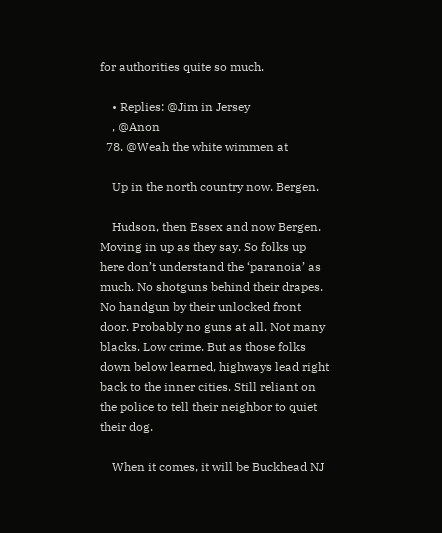for authorities quite so much.

    • Replies: @Jim in Jersey
    , @Anon
  78. @Weah the white wimmen at

    Up in the north country now. Bergen.

    Hudson, then Essex and now Bergen. Moving in up as they say. So folks up here don’t understand the ‘paranoia’ as much. No shotguns behind their drapes. No handgun by their unlocked front door. Probably no guns at all. Not many blacks. Low crime. But as those folks down below learned, highways lead right back to the inner cities. Still reliant on the police to tell their neighbor to quiet their dog.

    When it comes, it will be Buckhead NJ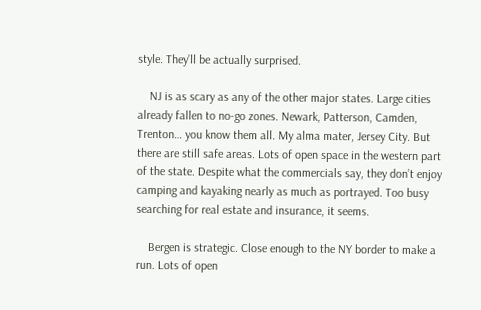style. They’ll be actually surprised.

    NJ is as scary as any of the other major states. Large cities already fallen to no-go zones. Newark, Patterson, Camden, Trenton… you know them all. My alma mater, Jersey City. But there are still safe areas. Lots of open space in the western part of the state. Despite what the commercials say, they don’t enjoy camping and kayaking nearly as much as portrayed. Too busy searching for real estate and insurance, it seems.

    Bergen is strategic. Close enough to the NY border to make a run. Lots of open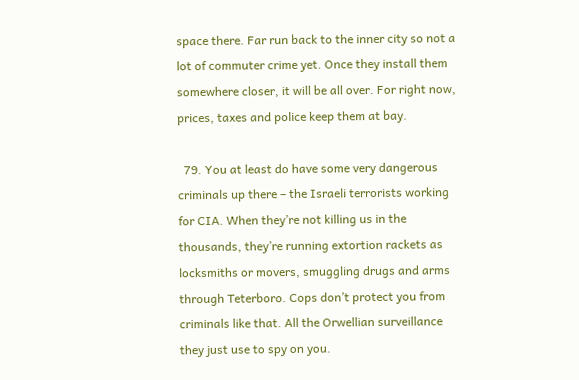space there. Far run back to the inner city so not a lot of commuter crime yet. Once they install them somewhere closer, it will be all over. For right now, prices, taxes and police keep them at bay.

  79. You at least do have some very dangerous criminals up there – the Israeli terrorists working for CIA. When they’re not killing us in the thousands, they’re running extortion rackets as locksmiths or movers, smuggling drugs and arms through Teterboro. Cops don’t protect you from criminals like that. All the Orwellian surveillance they just use to spy on you.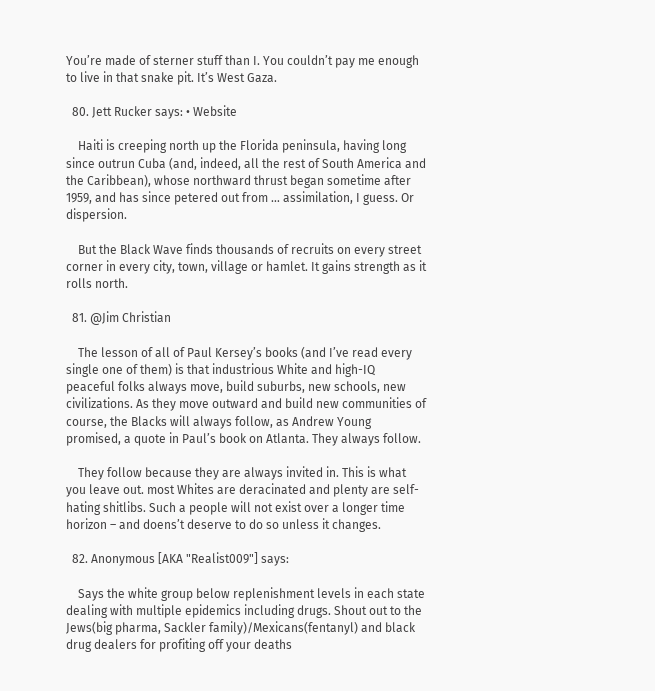You’re made of sterner stuff than I. You couldn’t pay me enough to live in that snake pit. It’s West Gaza.

  80. Jett Rucker says: • Website

    Haiti is creeping north up the Florida peninsula, having long since outrun Cuba (and, indeed, all the rest of South America and the Caribbean), whose northward thrust began sometime after 1959, and has since petered out from … assimilation, I guess. Or dispersion.

    But the Black Wave finds thousands of recruits on every street corner in every city, town, village or hamlet. It gains strength as it rolls north.

  81. @Jim Christian

    The lesson of all of Paul Kersey’s books (and I’ve read every single one of them) is that industrious White and high-IQ peaceful folks always move, build suburbs, new schools, new civilizations. As they move outward and build new communities of course, the Blacks will always follow, as Andrew Young promised, a quote in Paul’s book on Atlanta. They always follow.

    They follow because they are always invited in. This is what you leave out. most Whites are deracinated and plenty are self-hating shitlibs. Such a people will not exist over a longer time horizon – and doens’t deserve to do so unless it changes.

  82. Anonymous [AKA "Realist009"] says:

    Says the white group below replenishment levels in each state dealing with multiple epidemics including drugs. Shout out to the Jews(big pharma, Sackler family)/Mexicans(fentanyl) and black drug dealers for profiting off your deaths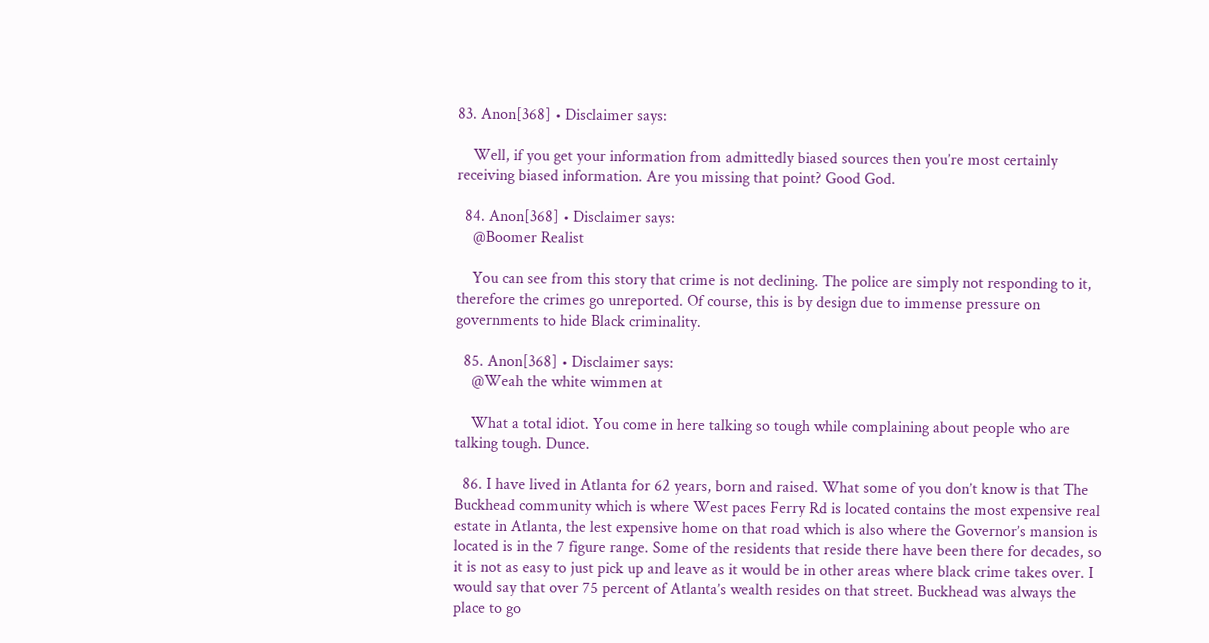83. Anon[368] • Disclaimer says:

    Well, if you get your information from admittedly biased sources then you’re most certainly receiving biased information. Are you missing that point? Good God.

  84. Anon[368] • Disclaimer says:
    @Boomer Realist

    You can see from this story that crime is not declining. The police are simply not responding to it, therefore the crimes go unreported. Of course, this is by design due to immense pressure on governments to hide Black criminality.

  85. Anon[368] • Disclaimer says:
    @Weah the white wimmen at

    What a total idiot. You come in here talking so tough while complaining about people who are talking tough. Dunce.

  86. I have lived in Atlanta for 62 years, born and raised. What some of you don’t know is that The Buckhead community which is where West paces Ferry Rd is located contains the most expensive real estate in Atlanta, the lest expensive home on that road which is also where the Governor’s mansion is located is in the 7 figure range. Some of the residents that reside there have been there for decades, so it is not as easy to just pick up and leave as it would be in other areas where black crime takes over. I would say that over 75 percent of Atlanta’s wealth resides on that street. Buckhead was always the place to go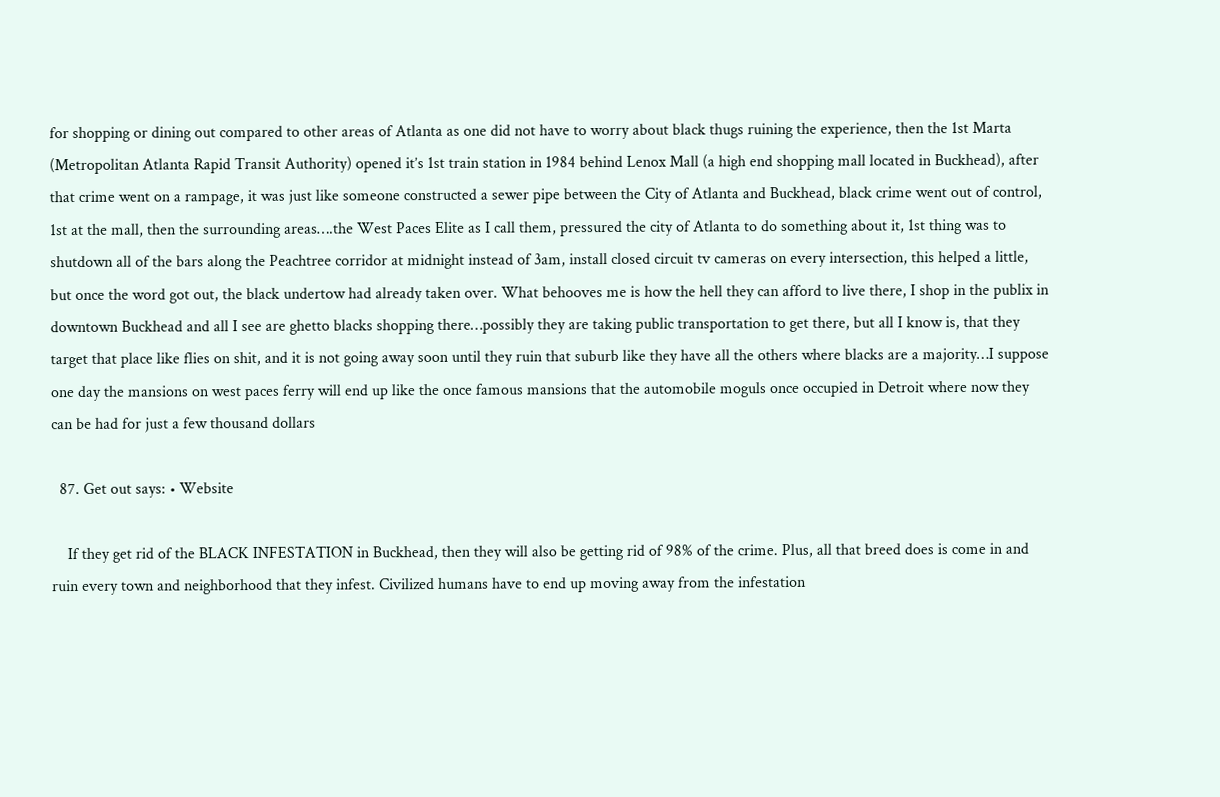for shopping or dining out compared to other areas of Atlanta as one did not have to worry about black thugs ruining the experience, then the 1st Marta (Metropolitan Atlanta Rapid Transit Authority) opened it’s 1st train station in 1984 behind Lenox Mall (a high end shopping mall located in Buckhead), after that crime went on a rampage, it was just like someone constructed a sewer pipe between the City of Atlanta and Buckhead, black crime went out of control, 1st at the mall, then the surrounding areas….the West Paces Elite as I call them, pressured the city of Atlanta to do something about it, 1st thing was to shutdown all of the bars along the Peachtree corridor at midnight instead of 3am, install closed circuit tv cameras on every intersection, this helped a little, but once the word got out, the black undertow had already taken over. What behooves me is how the hell they can afford to live there, I shop in the publix in downtown Buckhead and all I see are ghetto blacks shopping there…possibly they are taking public transportation to get there, but all I know is, that they target that place like flies on shit, and it is not going away soon until they ruin that suburb like they have all the others where blacks are a majority…I suppose one day the mansions on west paces ferry will end up like the once famous mansions that the automobile moguls once occupied in Detroit where now they can be had for just a few thousand dollars

  87. Get out says: • Website

    If they get rid of the BLACK INFESTATION in Buckhead, then they will also be getting rid of 98% of the crime. Plus, all that breed does is come in and ruin every town and neighborhood that they infest. Civilized humans have to end up moving away from the infestation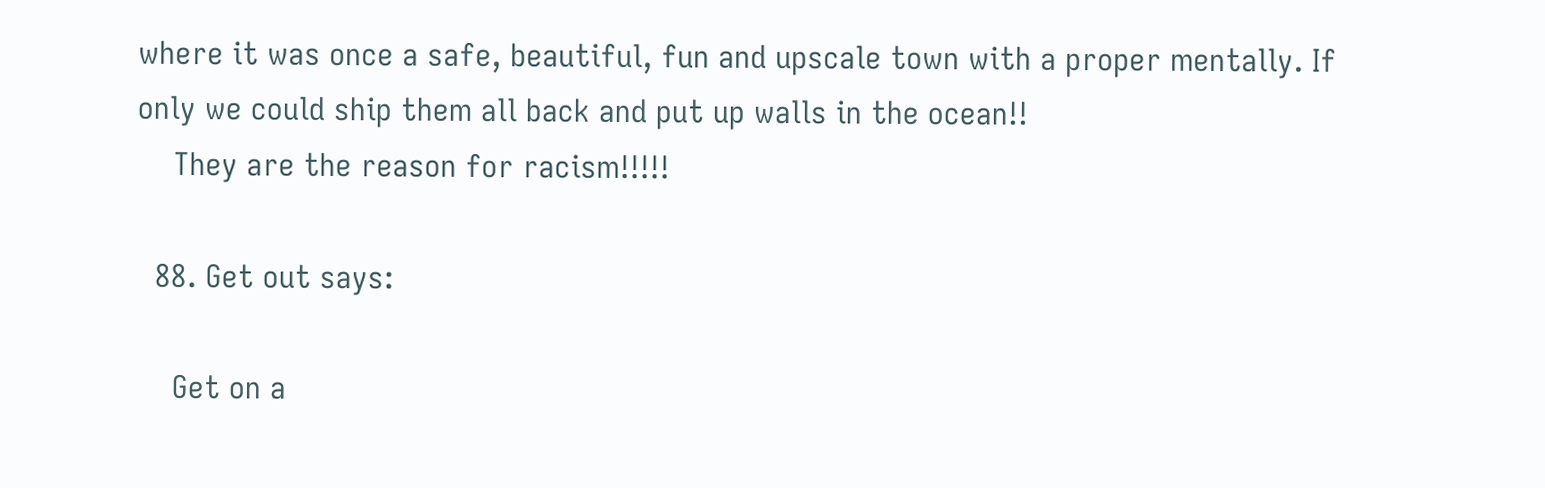where it was once a safe, beautiful, fun and upscale town with a proper mentally. If only we could ship them all back and put up walls in the ocean!!
    They are the reason for racism!!!!!

  88. Get out says:

    Get on a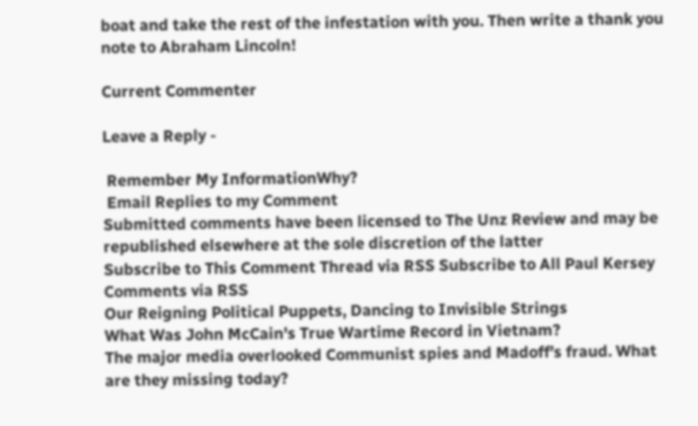boat and take the rest of the infestation with you. Then write a thank you note to Abraham Lincoln!

Current Commenter

Leave a Reply -

 Remember My InformationWhy?
 Email Replies to my Comment
Submitted comments have been licensed to The Unz Review and may be republished elsewhere at the sole discretion of the latter
Subscribe to This Comment Thread via RSS Subscribe to All Paul Kersey Comments via RSS
Our Reigning Political Puppets, Dancing to Invisible Strings
What Was John McCain's True Wartime Record in Vietnam?
The major media overlooked Communist spies and Madoff’s fraud. What are they missing today?